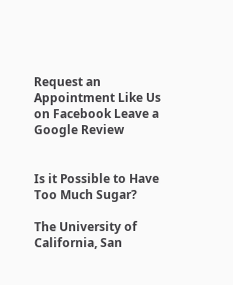Request an Appointment Like Us on Facebook Leave a Google Review


Is it Possible to Have Too Much Sugar?

The University of California, San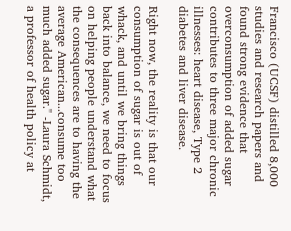Francisco (UCSF) distilled 8,000 studies and research papers and found strong evidence that overconsumption of added sugar contributes to three major chronic illnesses: heart disease, Type 2 diabetes and liver disease.

Right now, the reality is that our consumption of sugar is out of whack, and until we bring things back into balance, we need to focus on helping people understand what the consequences are to having the average American...consume too much added sugar." -Laura Schmidt, a professor of health policy at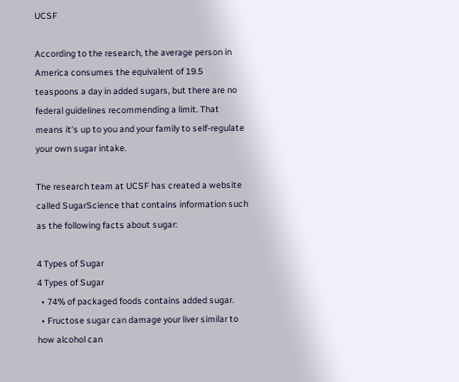UCSF

According to the research, the average person in America consumes the equivalent of 19.5 teaspoons a day in added sugars, but there are no federal guidelines recommending a limit. That means it's up to you and your family to self-regulate your own sugar intake.

The research team at UCSF has created a website called SugarScience that contains information such as the following facts about sugar:

4 Types of Sugar
4 Types of Sugar
  • 74% of packaged foods contains added sugar.
  • Fructose sugar can damage your liver similar to how alcohol can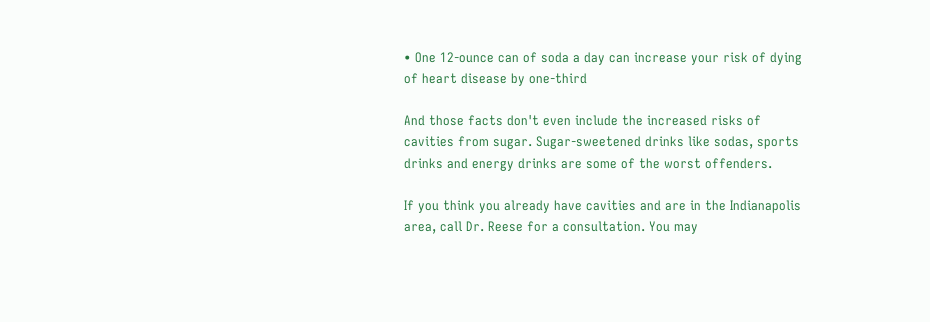• One 12-ounce can of soda a day can increase your risk of dying of heart disease by one-third

And those facts don't even include the increased risks of cavities from sugar. Sugar-sweetened drinks like sodas, sports drinks and energy drinks are some of the worst offenders.

If you think you already have cavities and are in the Indianapolis area, call Dr. Reese for a consultation. You may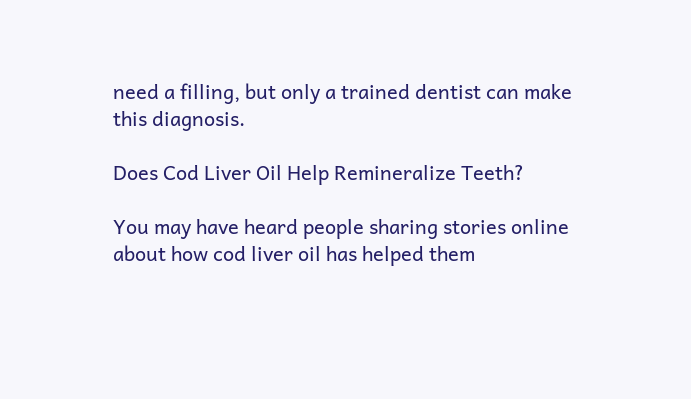need a filling, but only a trained dentist can make this diagnosis.

Does Cod Liver Oil Help Remineralize Teeth?

You may have heard people sharing stories online about how cod liver oil has helped them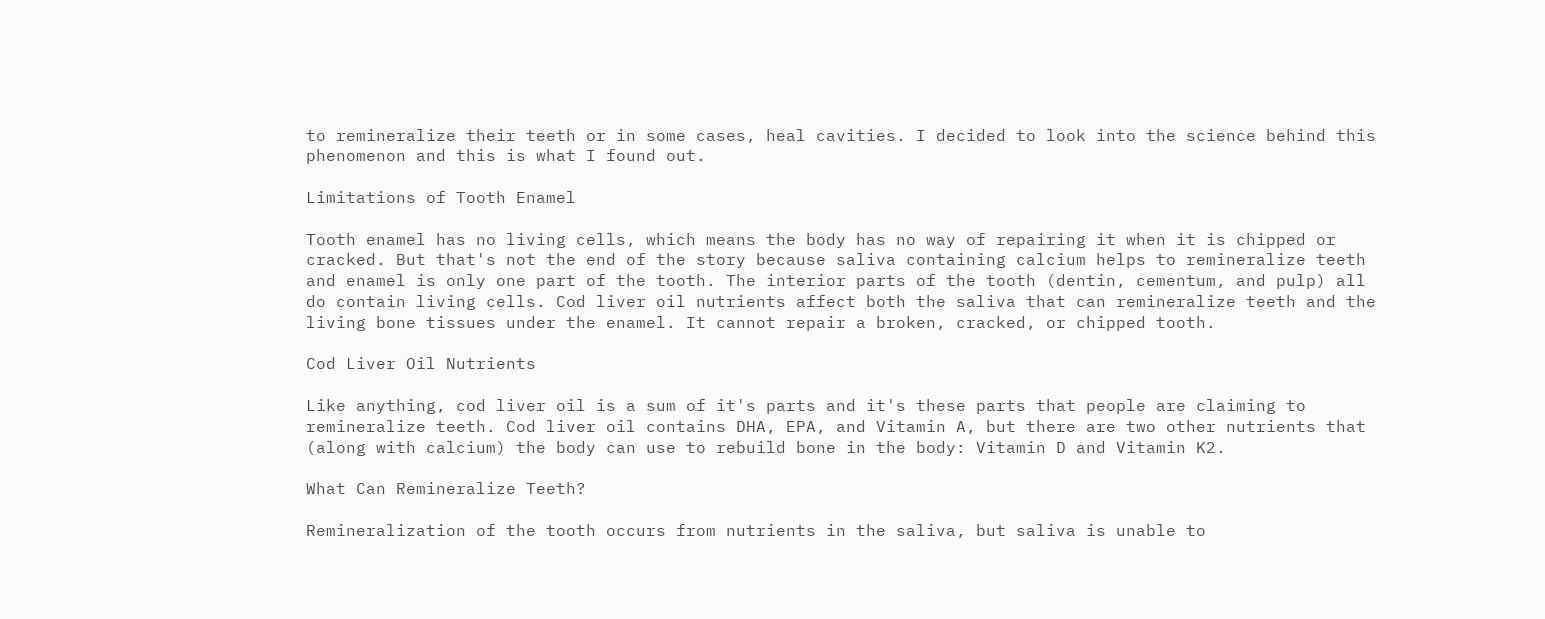to remineralize their teeth or in some cases, heal cavities. I decided to look into the science behind this phenomenon and this is what I found out.

Limitations of Tooth Enamel

Tooth enamel has no living cells, which means the body has no way of repairing it when it is chipped or cracked. But that's not the end of the story because saliva containing calcium helps to remineralize teeth and enamel is only one part of the tooth. The interior parts of the tooth (dentin, cementum, and pulp) all do contain living cells. Cod liver oil nutrients affect both the saliva that can remineralize teeth and the living bone tissues under the enamel. It cannot repair a broken, cracked, or chipped tooth.

Cod Liver Oil Nutrients

Like anything, cod liver oil is a sum of it's parts and it's these parts that people are claiming to remineralize teeth. Cod liver oil contains DHA, EPA, and Vitamin A, but there are two other nutrients that (along with calcium) the body can use to rebuild bone in the body: Vitamin D and Vitamin K2.

What Can Remineralize Teeth?

Remineralization of the tooth occurs from nutrients in the saliva, but saliva is unable to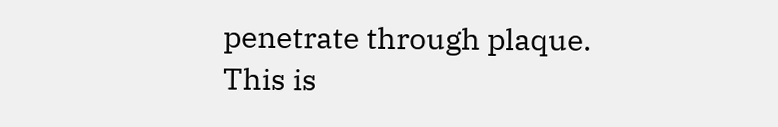penetrate through plaque. This is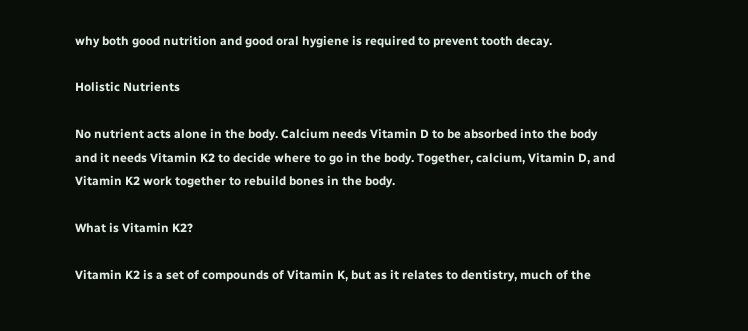why both good nutrition and good oral hygiene is required to prevent tooth decay.

Holistic Nutrients

No nutrient acts alone in the body. Calcium needs Vitamin D to be absorbed into the body and it needs Vitamin K2 to decide where to go in the body. Together, calcium, Vitamin D, and Vitamin K2 work together to rebuild bones in the body.

What is Vitamin K2?

Vitamin K2 is a set of compounds of Vitamin K, but as it relates to dentistry, much of the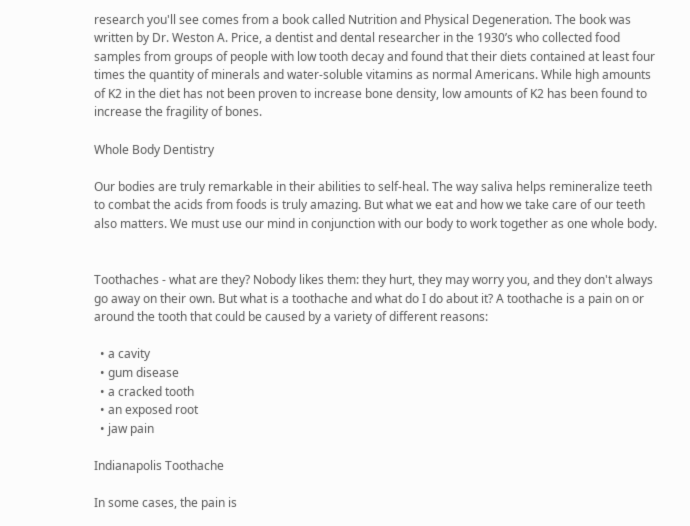research you'll see comes from a book called Nutrition and Physical Degeneration. The book was written by Dr. Weston A. Price, a dentist and dental researcher in the 1930’s who collected food samples from groups of people with low tooth decay and found that their diets contained at least four times the quantity of minerals and water-soluble vitamins as normal Americans. While high amounts of K2 in the diet has not been proven to increase bone density, low amounts of K2 has been found to increase the fragility of bones.

Whole Body Dentistry

Our bodies are truly remarkable in their abilities to self-heal. The way saliva helps remineralize teeth to combat the acids from foods is truly amazing. But what we eat and how we take care of our teeth also matters. We must use our mind in conjunction with our body to work together as one whole body.


Toothaches - what are they? Nobody likes them: they hurt, they may worry you, and they don't always go away on their own. But what is a toothache and what do I do about it? A toothache is a pain on or around the tooth that could be caused by a variety of different reasons:

  • a cavity
  • gum disease
  • a cracked tooth
  • an exposed root
  • jaw pain

Indianapolis Toothache

In some cases, the pain is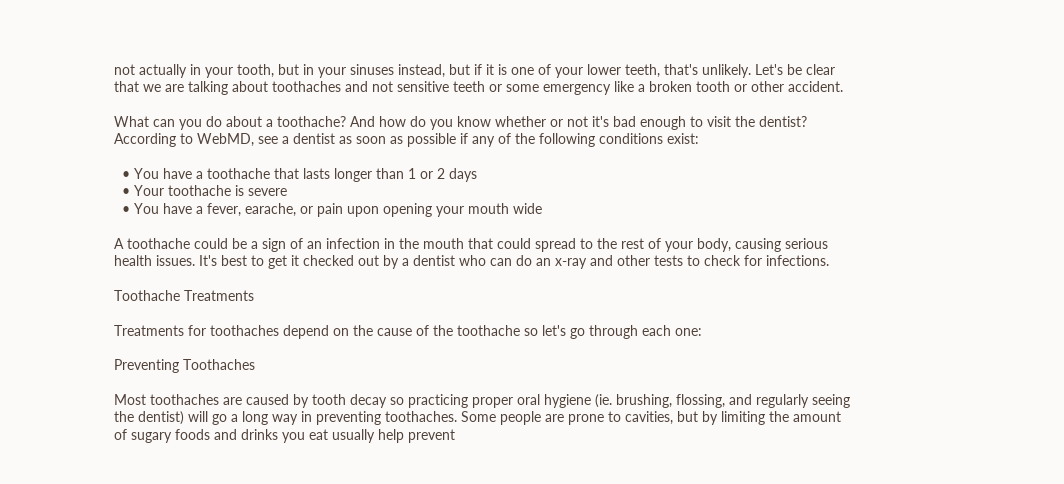not actually in your tooth, but in your sinuses instead, but if it is one of your lower teeth, that's unlikely. Let's be clear that we are talking about toothaches and not sensitive teeth or some emergency like a broken tooth or other accident.

What can you do about a toothache? And how do you know whether or not it's bad enough to visit the dentist? According to WebMD, see a dentist as soon as possible if any of the following conditions exist:

  • You have a toothache that lasts longer than 1 or 2 days
  • Your toothache is severe
  • You have a fever, earache, or pain upon opening your mouth wide

A toothache could be a sign of an infection in the mouth that could spread to the rest of your body, causing serious health issues. It's best to get it checked out by a dentist who can do an x-ray and other tests to check for infections.

Toothache Treatments

Treatments for toothaches depend on the cause of the toothache so let's go through each one:

Preventing Toothaches

Most toothaches are caused by tooth decay so practicing proper oral hygiene (ie. brushing, flossing, and regularly seeing the dentist) will go a long way in preventing toothaches. Some people are prone to cavities, but by limiting the amount of sugary foods and drinks you eat usually help prevent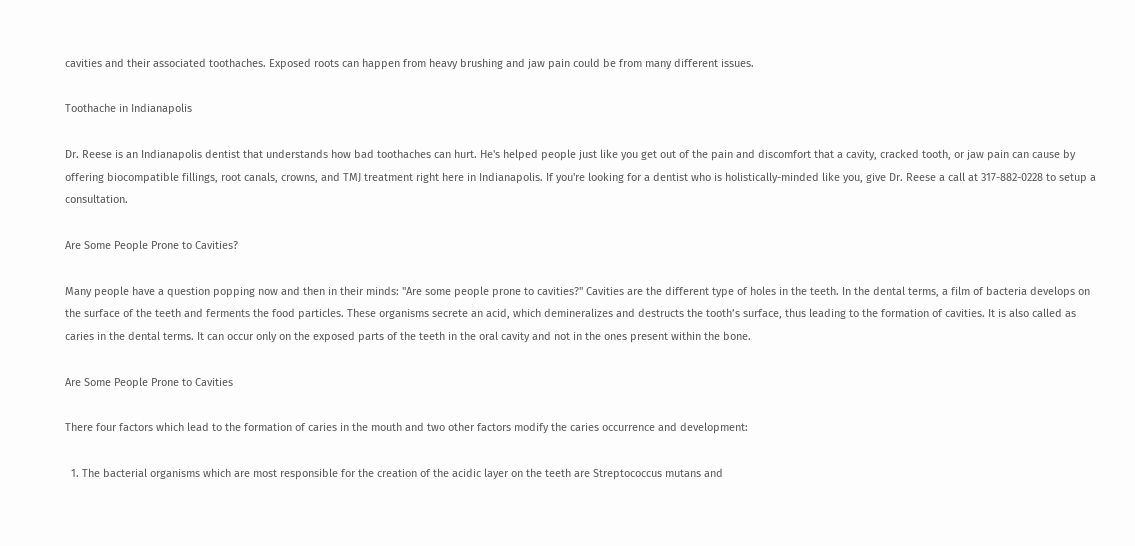cavities and their associated toothaches. Exposed roots can happen from heavy brushing and jaw pain could be from many different issues.

Toothache in Indianapolis

Dr. Reese is an Indianapolis dentist that understands how bad toothaches can hurt. He's helped people just like you get out of the pain and discomfort that a cavity, cracked tooth, or jaw pain can cause by offering biocompatible fillings, root canals, crowns, and TMJ treatment right here in Indianapolis. If you're looking for a dentist who is holistically-minded like you, give Dr. Reese a call at 317-882-0228 to setup a consultation.

Are Some People Prone to Cavities?

Many people have a question popping now and then in their minds: "Are some people prone to cavities?" Cavities are the different type of holes in the teeth. In the dental terms, a film of bacteria develops on the surface of the teeth and ferments the food particles. These organisms secrete an acid, which demineralizes and destructs the tooth’s surface, thus leading to the formation of cavities. It is also called as caries in the dental terms. It can occur only on the exposed parts of the teeth in the oral cavity and not in the ones present within the bone.

Are Some People Prone to Cavities

There four factors which lead to the formation of caries in the mouth and two other factors modify the caries occurrence and development:

  1. The bacterial organisms which are most responsible for the creation of the acidic layer on the teeth are Streptococcus mutans and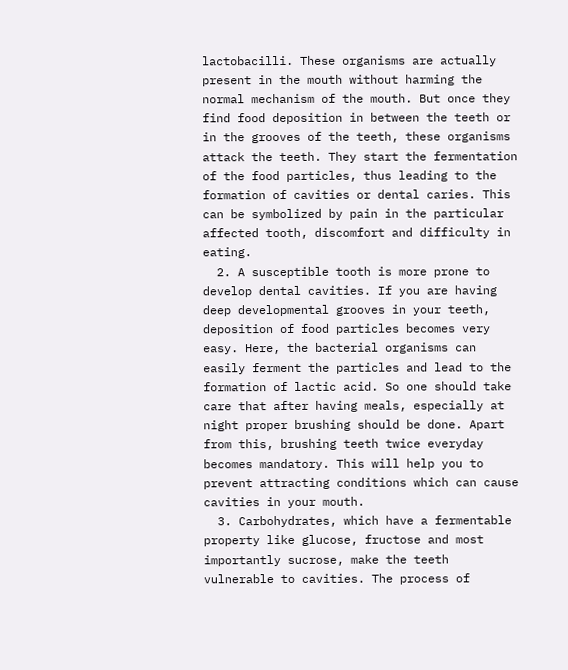lactobacilli. These organisms are actually present in the mouth without harming the normal mechanism of the mouth. But once they find food deposition in between the teeth or in the grooves of the teeth, these organisms attack the teeth. They start the fermentation of the food particles, thus leading to the formation of cavities or dental caries. This can be symbolized by pain in the particular affected tooth, discomfort and difficulty in eating.
  2. A susceptible tooth is more prone to develop dental cavities. If you are having deep developmental grooves in your teeth, deposition of food particles becomes very easy. Here, the bacterial organisms can easily ferment the particles and lead to the formation of lactic acid. So one should take care that after having meals, especially at night proper brushing should be done. Apart from this, brushing teeth twice everyday becomes mandatory. This will help you to prevent attracting conditions which can cause cavities in your mouth.
  3. Carbohydrates, which have a fermentable property like glucose, fructose and most importantly sucrose, make the teeth vulnerable to cavities. The process of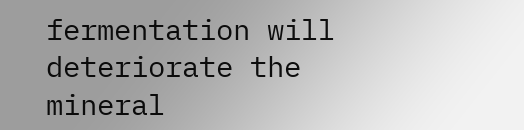fermentation will deteriorate the mineral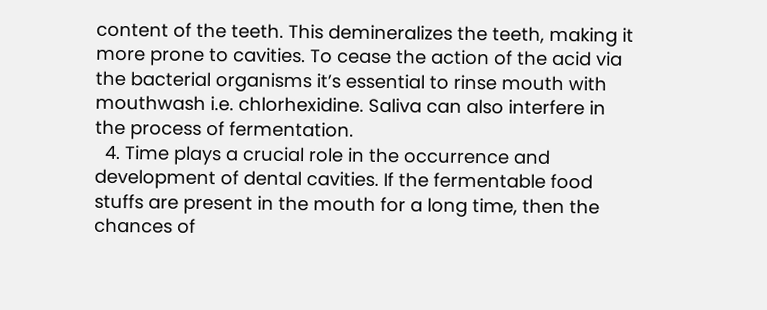content of the teeth. This demineralizes the teeth, making it more prone to cavities. To cease the action of the acid via the bacterial organisms it’s essential to rinse mouth with mouthwash i.e. chlorhexidine. Saliva can also interfere in the process of fermentation.
  4. Time plays a crucial role in the occurrence and development of dental cavities. If the fermentable food stuffs are present in the mouth for a long time, then the chances of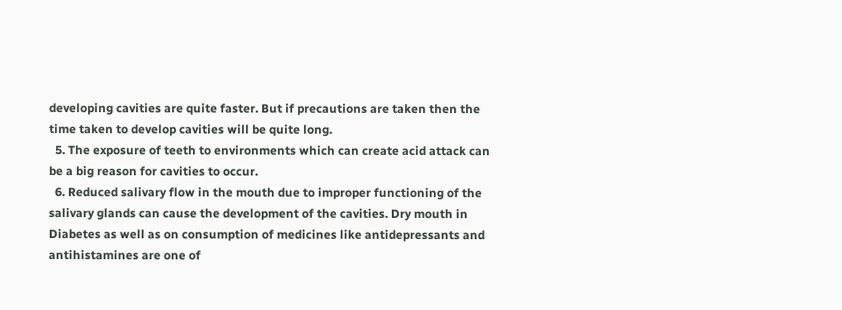developing cavities are quite faster. But if precautions are taken then the time taken to develop cavities will be quite long.
  5. The exposure of teeth to environments which can create acid attack can be a big reason for cavities to occur.
  6. Reduced salivary flow in the mouth due to improper functioning of the salivary glands can cause the development of the cavities. Dry mouth in Diabetes as well as on consumption of medicines like antidepressants and antihistamines are one of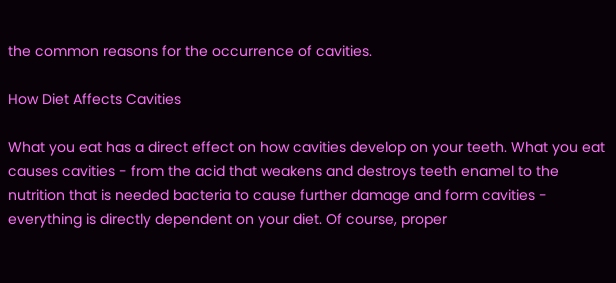the common reasons for the occurrence of cavities.

How Diet Affects Cavities

What you eat has a direct effect on how cavities develop on your teeth. What you eat causes cavities - from the acid that weakens and destroys teeth enamel to the nutrition that is needed bacteria to cause further damage and form cavities - everything is directly dependent on your diet. Of course, proper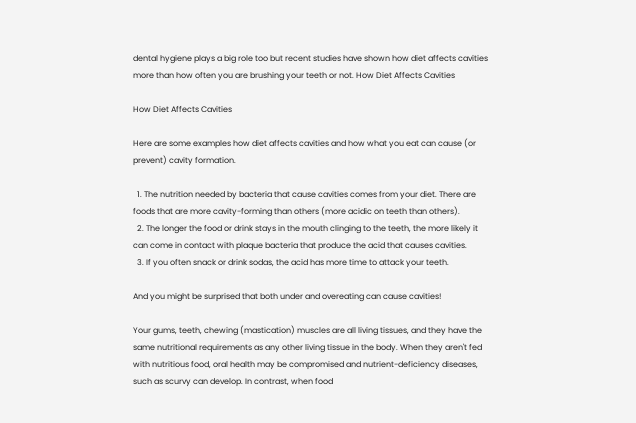dental hygiene plays a big role too but recent studies have shown how diet affects cavities more than how often you are brushing your teeth or not. How Diet Affects Cavities

How Diet Affects Cavities

Here are some examples how diet affects cavities and how what you eat can cause (or prevent) cavity formation.

  1. The nutrition needed by bacteria that cause cavities comes from your diet. There are foods that are more cavity-forming than others (more acidic on teeth than others).
  2. The longer the food or drink stays in the mouth clinging to the teeth, the more likely it can come in contact with plaque bacteria that produce the acid that causes cavities.
  3. If you often snack or drink sodas, the acid has more time to attack your teeth.

And you might be surprised that both under and overeating can cause cavities!

Your gums, teeth, chewing (mastication) muscles are all living tissues, and they have the same nutritional requirements as any other living tissue in the body. When they aren't fed with nutritious food, oral health may be compromised and nutrient-deficiency diseases, such as scurvy can develop. In contrast, when food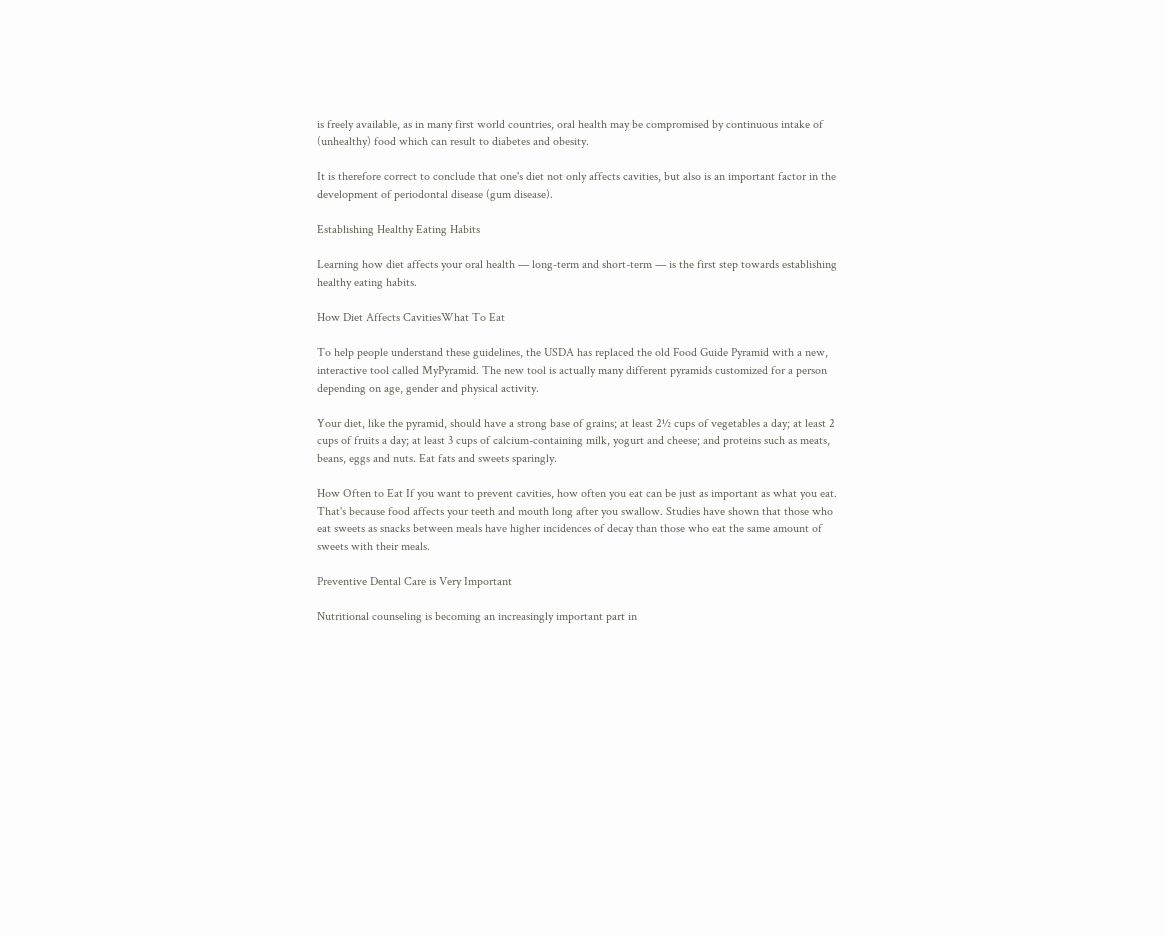is freely available, as in many first world countries, oral health may be compromised by continuous intake of (unhealthy) food which can result to diabetes and obesity.

It is therefore correct to conclude that one's diet not only affects cavities, but also is an important factor in the development of periodontal disease (gum disease).

Establishing Healthy Eating Habits

Learning how diet affects your oral health — long-term and short-term — is the first step towards establishing healthy eating habits.

How Diet Affects CavitiesWhat To Eat

To help people understand these guidelines, the USDA has replaced the old Food Guide Pyramid with a new, interactive tool called MyPyramid. The new tool is actually many different pyramids customized for a person depending on age, gender and physical activity.

Your diet, like the pyramid, should have a strong base of grains; at least 2½ cups of vegetables a day; at least 2 cups of fruits a day; at least 3 cups of calcium-containing milk, yogurt and cheese; and proteins such as meats, beans, eggs and nuts. Eat fats and sweets sparingly.

How Often to Eat If you want to prevent cavities, how often you eat can be just as important as what you eat. That's because food affects your teeth and mouth long after you swallow. Studies have shown that those who eat sweets as snacks between meals have higher incidences of decay than those who eat the same amount of sweets with their meals.

Preventive Dental Care is Very Important

Nutritional counseling is becoming an increasingly important part in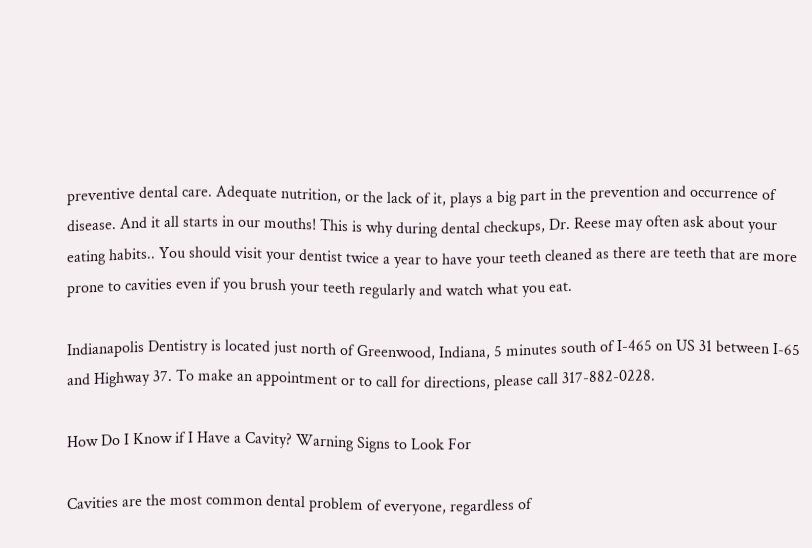preventive dental care. Adequate nutrition, or the lack of it, plays a big part in the prevention and occurrence of disease. And it all starts in our mouths! This is why during dental checkups, Dr. Reese may often ask about your eating habits.. You should visit your dentist twice a year to have your teeth cleaned as there are teeth that are more prone to cavities even if you brush your teeth regularly and watch what you eat.

Indianapolis Dentistry is located just north of Greenwood, Indiana, 5 minutes south of I-465 on US 31 between I-65 and Highway 37. To make an appointment or to call for directions, please call 317-882-0228.

How Do I Know if I Have a Cavity? Warning Signs to Look For

Cavities are the most common dental problem of everyone, regardless of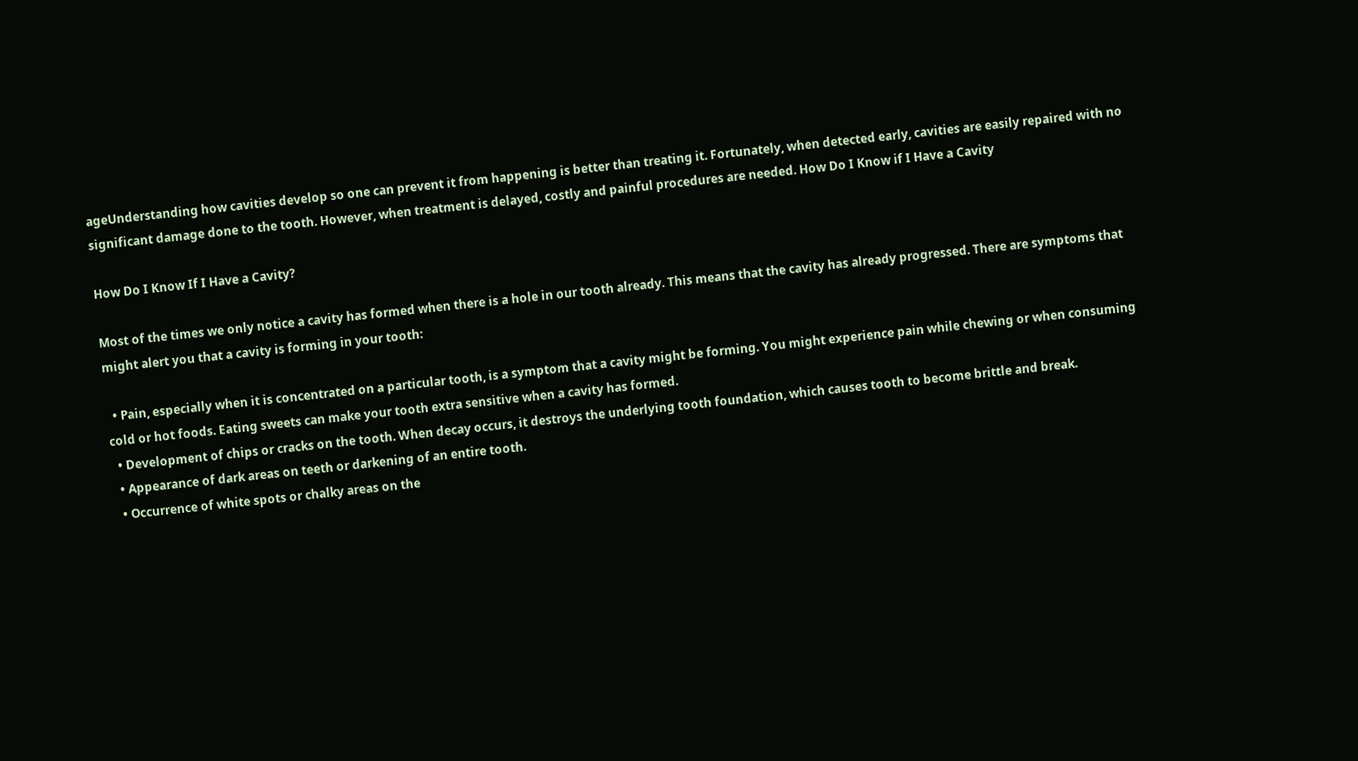ageUnderstanding how cavities develop so one can prevent it from happening is better than treating it. Fortunately, when detected early, cavities are easily repaired with no significant damage done to the tooth. However, when treatment is delayed, costly and painful procedures are needed. How Do I Know if I Have a Cavity

How Do I Know If I Have a Cavity?

Most of the times we only notice a cavity has formed when there is a hole in our tooth already. This means that the cavity has already progressed. There are symptoms that might alert you that a cavity is forming in your tooth:

  • Pain, especially when it is concentrated on a particular tooth, is a symptom that a cavity might be forming. You might experience pain while chewing or when consuming cold or hot foods. Eating sweets can make your tooth extra sensitive when a cavity has formed.
  • Development of chips or cracks on the tooth. When decay occurs, it destroys the underlying tooth foundation, which causes tooth to become brittle and break.
  • Appearance of dark areas on teeth or darkening of an entire tooth.
  • Occurrence of white spots or chalky areas on the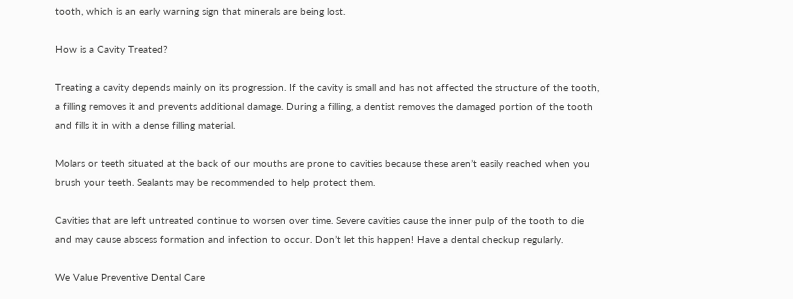tooth, which is an early warning sign that minerals are being lost.

How is a Cavity Treated?

Treating a cavity depends mainly on its progression. If the cavity is small and has not affected the structure of the tooth, a filling removes it and prevents additional damage. During a filling, a dentist removes the damaged portion of the tooth and fills it in with a dense filling material.

Molars or teeth situated at the back of our mouths are prone to cavities because these aren’t easily reached when you brush your teeth. Sealants may be recommended to help protect them.

Cavities that are left untreated continue to worsen over time. Severe cavities cause the inner pulp of the tooth to die and may cause abscess formation and infection to occur. Don’t let this happen! Have a dental checkup regularly.

We Value Preventive Dental Care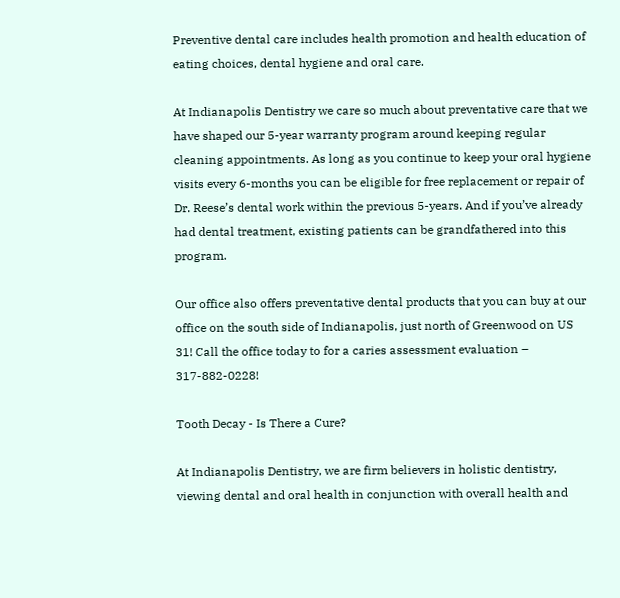Preventive dental care includes health promotion and health education of eating choices, dental hygiene and oral care.

At Indianapolis Dentistry we care so much about preventative care that we have shaped our 5-year warranty program around keeping regular cleaning appointments. As long as you continue to keep your oral hygiene visits every 6-months you can be eligible for free replacement or repair of Dr. Reese’s dental work within the previous 5-years. And if you’ve already had dental treatment, existing patients can be grandfathered into this program.

Our office also offers preventative dental products that you can buy at our office on the south side of Indianapolis, just north of Greenwood on US 31! Call the office today to for a caries assessment evaluation – 317-882-0228!

Tooth Decay - Is There a Cure?

At Indianapolis Dentistry, we are firm believers in holistic dentistry, viewing dental and oral health in conjunction with overall health and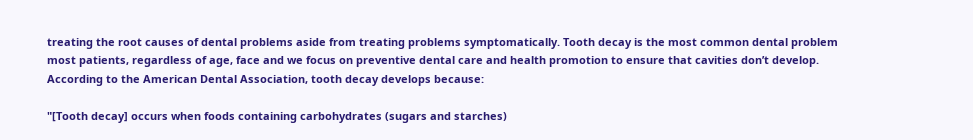treating the root causes of dental problems aside from treating problems symptomatically. Tooth decay is the most common dental problem most patients, regardless of age, face and we focus on preventive dental care and health promotion to ensure that cavities don’t develop. According to the American Dental Association, tooth decay develops because:

"[Tooth decay] occurs when foods containing carbohydrates (sugars and starches)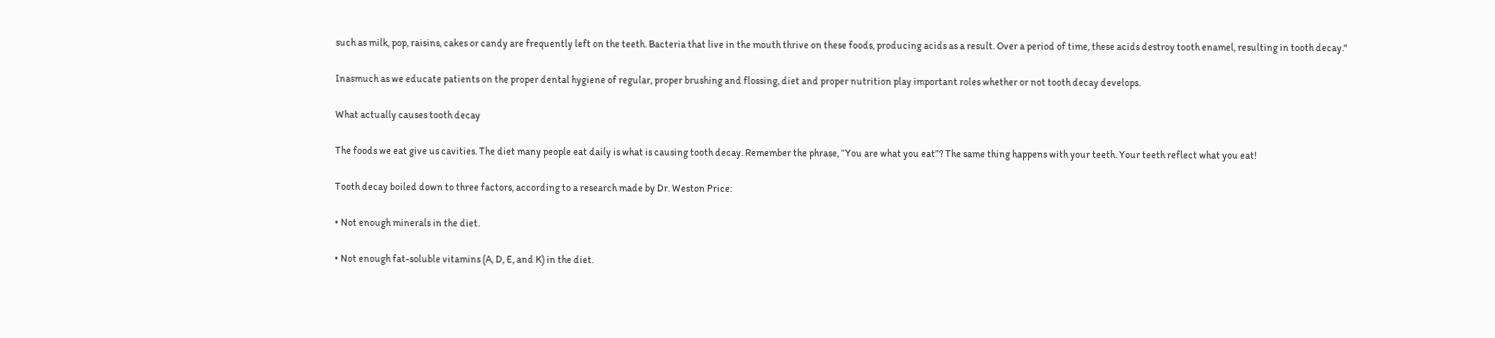such as milk, pop, raisins, cakes or candy are frequently left on the teeth. Bacteria that live in the mouth thrive on these foods, producing acids as a result. Over a period of time, these acids destroy tooth enamel, resulting in tooth decay."

Inasmuch as we educate patients on the proper dental hygiene of regular, proper brushing and flossing, diet and proper nutrition play important roles whether or not tooth decay develops.

What actually causes tooth decay

The foods we eat give us cavities. The diet many people eat daily is what is causing tooth decay. Remember the phrase, “You are what you eat”? The same thing happens with your teeth. Your teeth reflect what you eat!

Tooth decay boiled down to three factors, according to a research made by Dr. Weston Price:

• Not enough minerals in the diet.

• Not enough fat-soluble vitamins (A, D, E, and K) in the diet.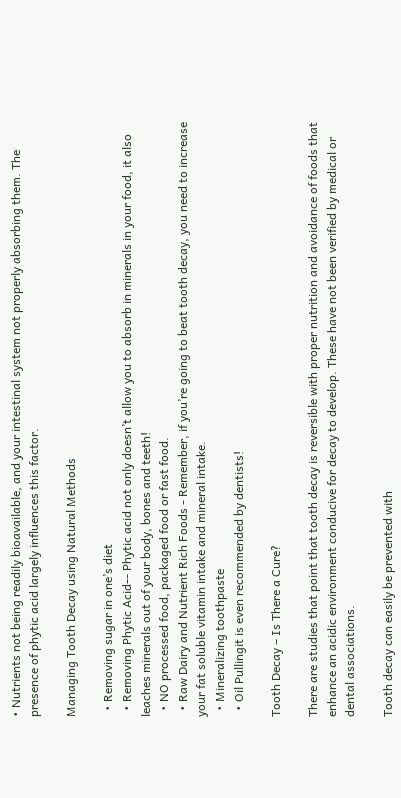• Nutrients not being readily bioavailable, and your intestinal system not properly absorbing them. The presence of phytic acid largely influences this factor.

Managing Tooth Decay using Natural Methods

  • Removing sugar in one’s diet
  • Removing Phytic Acid-- Phytic acid not only doesn’t allow you to absorb in minerals in your food, it also leaches minerals out of your body, bones and teeth!
  • NO processed food, packaged food or fast food.
  • Raw Dairy and Nutrient Rich Foods - Remember, if you’re going to beat tooth decay, you need to increase your fat soluble vitamin intake and mineral intake.
  • Mineralizing toothpaste
  • Oil Pullingit is even recommended by dentists!

Tooth Decay – Is There a Cure?

There are studies that point that tooth decay is reversible with proper nutrition and avoidance of foods that enhance an acidic environment conducive for decay to develop. These have not been verified by medical or dental associations.

Tooth decay can easily be prevented with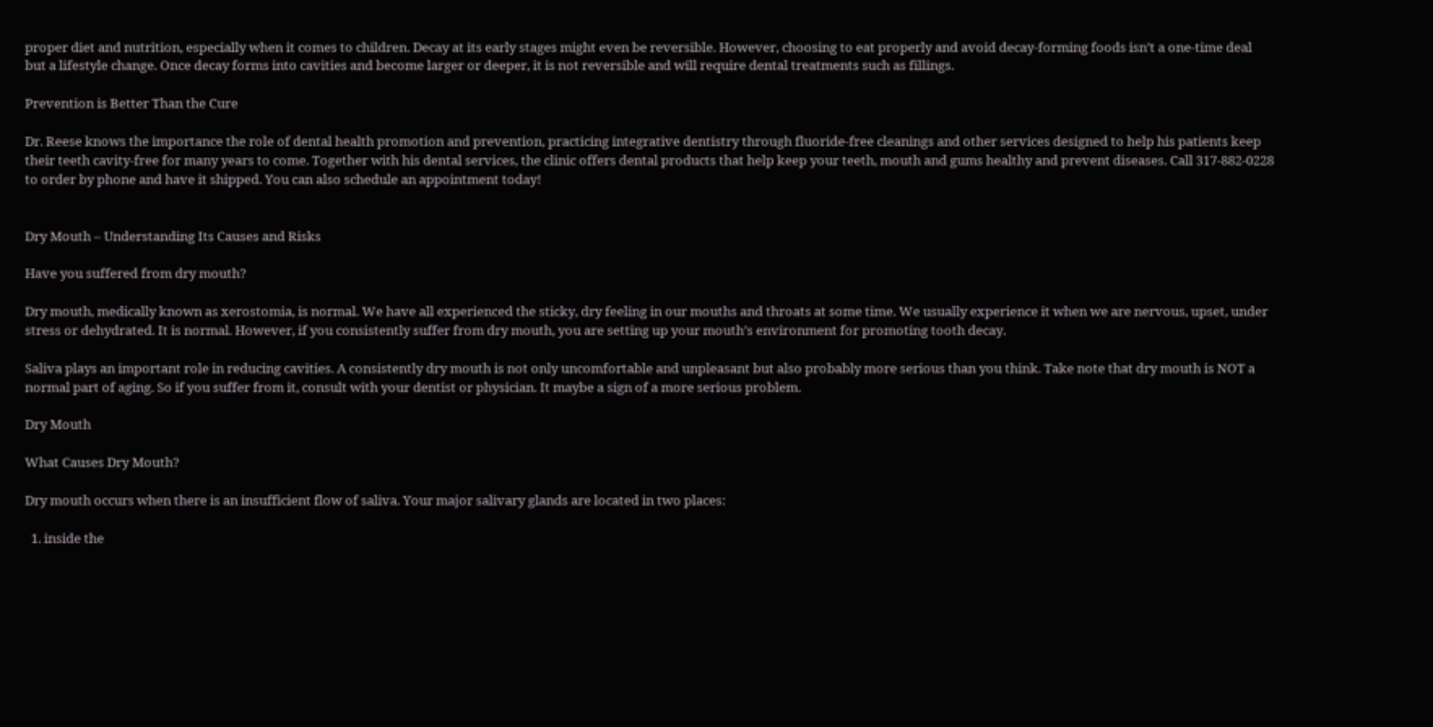proper diet and nutrition, especially when it comes to children. Decay at its early stages might even be reversible. However, choosing to eat properly and avoid decay-forming foods isn’t a one-time deal but a lifestyle change. Once decay forms into cavities and become larger or deeper, it is not reversible and will require dental treatments such as fillings.

Prevention is Better Than the Cure

Dr. Reese knows the importance the role of dental health promotion and prevention, practicing integrative dentistry through fluoride-free cleanings and other services designed to help his patients keep their teeth cavity-free for many years to come. Together with his dental services, the clinic offers dental products that help keep your teeth, mouth and gums healthy and prevent diseases. Call 317-882-0228 to order by phone and have it shipped. You can also schedule an appointment today!


Dry Mouth – Understanding Its Causes and Risks

Have you suffered from dry mouth?

Dry mouth, medically known as xerostomia, is normal. We have all experienced the sticky, dry feeling in our mouths and throats at some time. We usually experience it when we are nervous, upset, under stress or dehydrated. It is normal. However, if you consistently suffer from dry mouth, you are setting up your mouth’s environment for promoting tooth decay.

Saliva plays an important role in reducing cavities. A consistently dry mouth is not only uncomfortable and unpleasant but also probably more serious than you think. Take note that dry mouth is NOT a normal part of aging. So if you suffer from it, consult with your dentist or physician. It maybe a sign of a more serious problem.

Dry Mouth

What Causes Dry Mouth?

Dry mouth occurs when there is an insufficient flow of saliva. Your major salivary glands are located in two places:

  1. inside the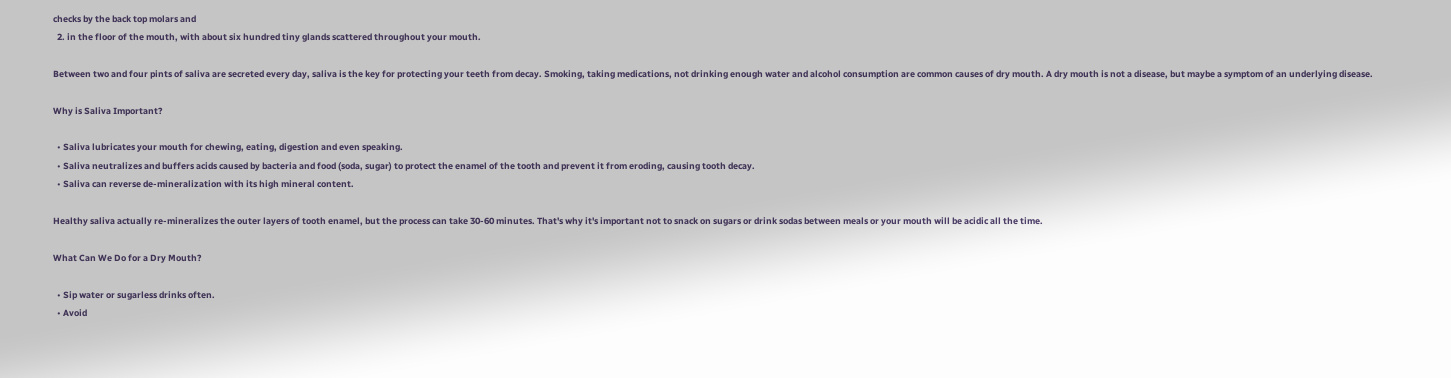checks by the back top molars and
  2. in the floor of the mouth, with about six hundred tiny glands scattered throughout your mouth.

Between two and four pints of saliva are secreted every day, saliva is the key for protecting your teeth from decay. Smoking, taking medications, not drinking enough water and alcohol consumption are common causes of dry mouth. A dry mouth is not a disease, but maybe a symptom of an underlying disease.

Why is Saliva Important?

  • Saliva lubricates your mouth for chewing, eating, digestion and even speaking.
  • Saliva neutralizes and buffers acids caused by bacteria and food (soda, sugar) to protect the enamel of the tooth and prevent it from eroding, causing tooth decay.
  • Saliva can reverse de-mineralization with its high mineral content.

Healthy saliva actually re-mineralizes the outer layers of tooth enamel, but the process can take 30-60 minutes. That's why it's important not to snack on sugars or drink sodas between meals or your mouth will be acidic all the time.

What Can We Do for a Dry Mouth?

  • Sip water or sugarless drinks often.
  • Avoid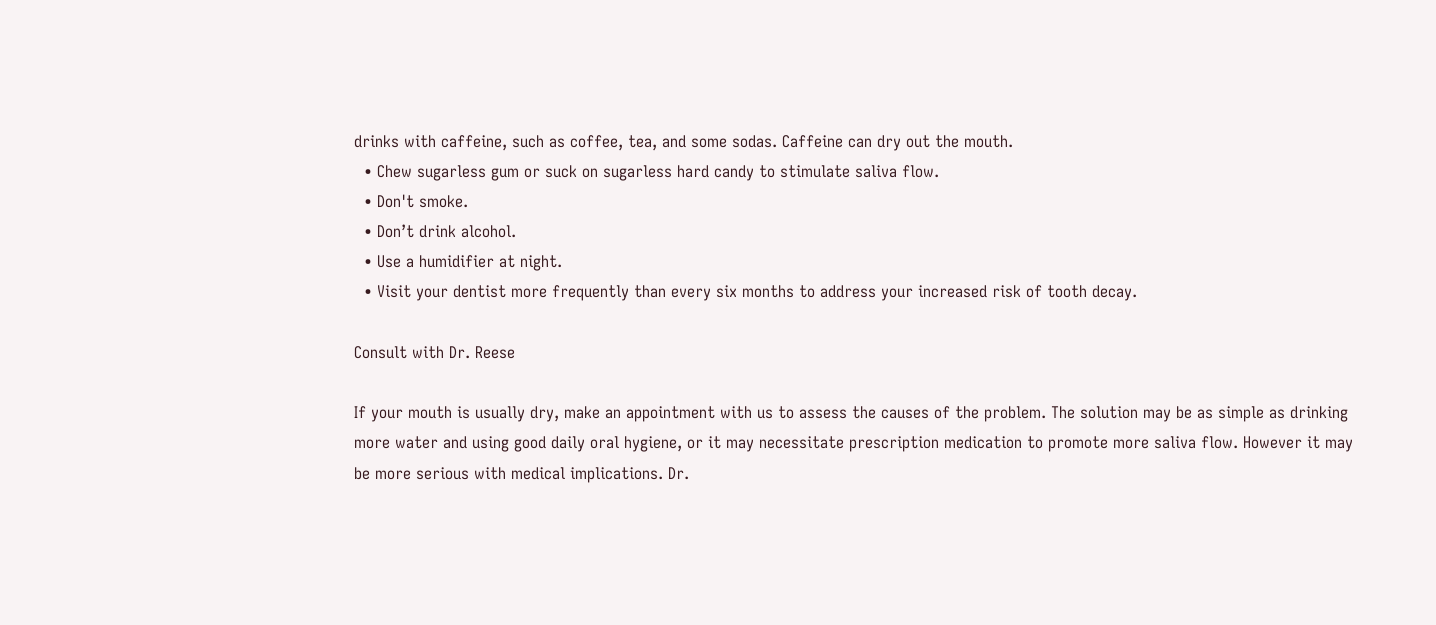drinks with caffeine, such as coffee, tea, and some sodas. Caffeine can dry out the mouth.
  • Chew sugarless gum or suck on sugarless hard candy to stimulate saliva flow.
  • Don't smoke.
  • Don’t drink alcohol.
  • Use a humidifier at night.
  • Visit your dentist more frequently than every six months to address your increased risk of tooth decay.

Consult with Dr. Reese

If your mouth is usually dry, make an appointment with us to assess the causes of the problem. The solution may be as simple as drinking more water and using good daily oral hygiene, or it may necessitate prescription medication to promote more saliva flow. However it may be more serious with medical implications. Dr.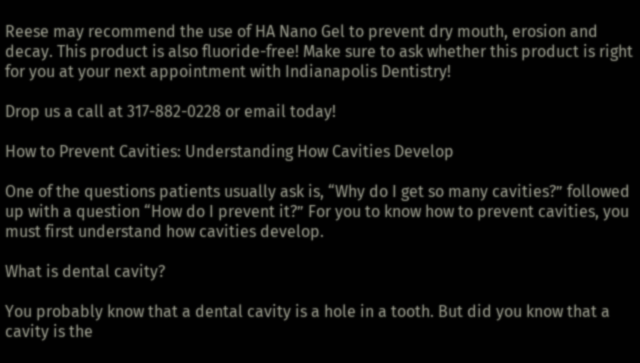Reese may recommend the use of HA Nano Gel to prevent dry mouth, erosion and decay. This product is also fluoride-free! Make sure to ask whether this product is right for you at your next appointment with Indianapolis Dentistry!

Drop us a call at 317-882-0228 or email today!

How to Prevent Cavities: Understanding How Cavities Develop

One of the questions patients usually ask is, “Why do I get so many cavities?” followed up with a question “How do I prevent it?” For you to know how to prevent cavities, you must first understand how cavities develop.

What is dental cavity?

You probably know that a dental cavity is a hole in a tooth. But did you know that a cavity is the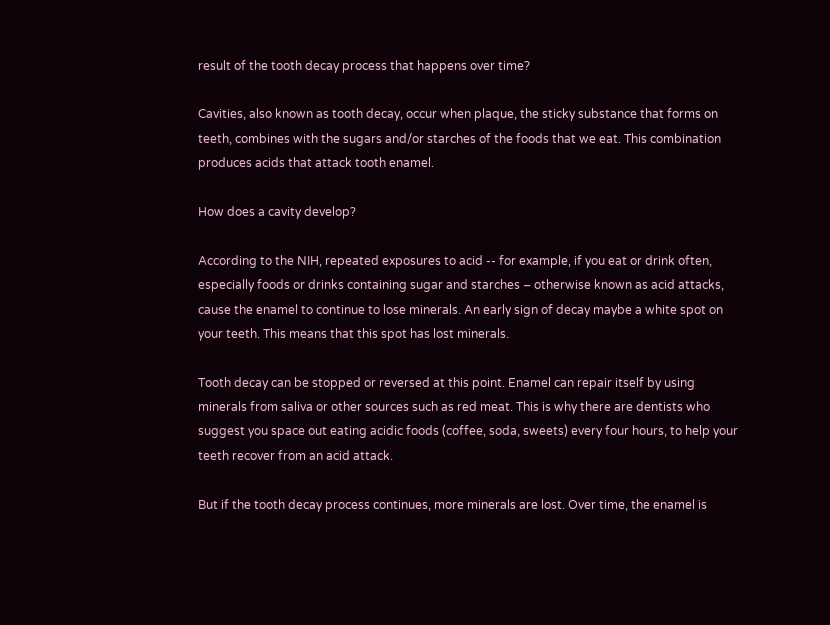result of the tooth decay process that happens over time?

Cavities, also known as tooth decay, occur when plaque, the sticky substance that forms on teeth, combines with the sugars and/or starches of the foods that we eat. This combination produces acids that attack tooth enamel.

How does a cavity develop?

According to the NIH, repeated exposures to acid -- for example, if you eat or drink often, especially foods or drinks containing sugar and starches – otherwise known as acid attacks, cause the enamel to continue to lose minerals. An early sign of decay maybe a white spot on your teeth. This means that this spot has lost minerals.

Tooth decay can be stopped or reversed at this point. Enamel can repair itself by using minerals from saliva or other sources such as red meat. This is why there are dentists who suggest you space out eating acidic foods (coffee, soda, sweets) every four hours, to help your teeth recover from an acid attack.

But if the tooth decay process continues, more minerals are lost. Over time, the enamel is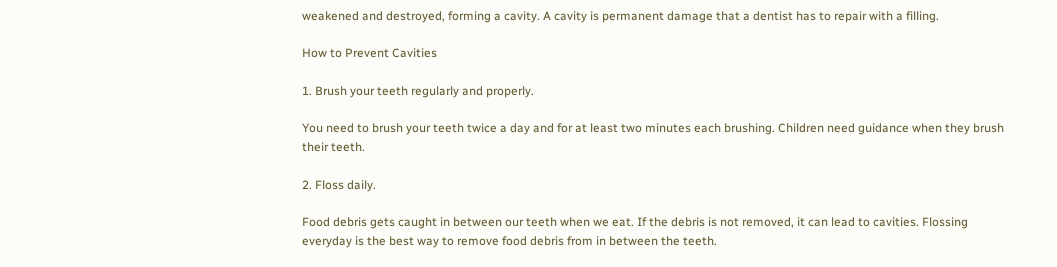weakened and destroyed, forming a cavity. A cavity is permanent damage that a dentist has to repair with a filling.

How to Prevent Cavities

1. Brush your teeth regularly and properly.

You need to brush your teeth twice a day and for at least two minutes each brushing. Children need guidance when they brush their teeth.

2. Floss daily.

Food debris gets caught in between our teeth when we eat. If the debris is not removed, it can lead to cavities. Flossing everyday is the best way to remove food debris from in between the teeth.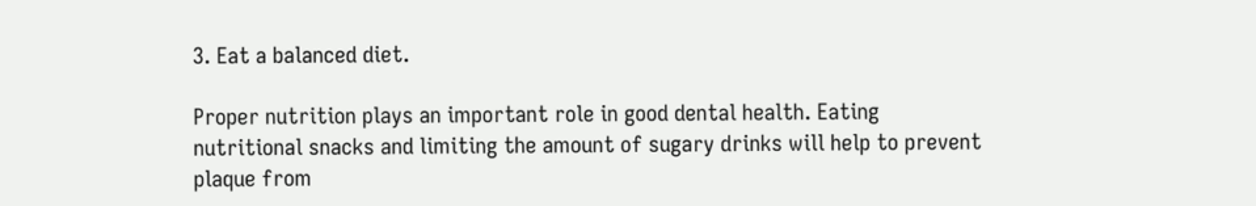3. Eat a balanced diet.

Proper nutrition plays an important role in good dental health. Eating nutritional snacks and limiting the amount of sugary drinks will help to prevent plaque from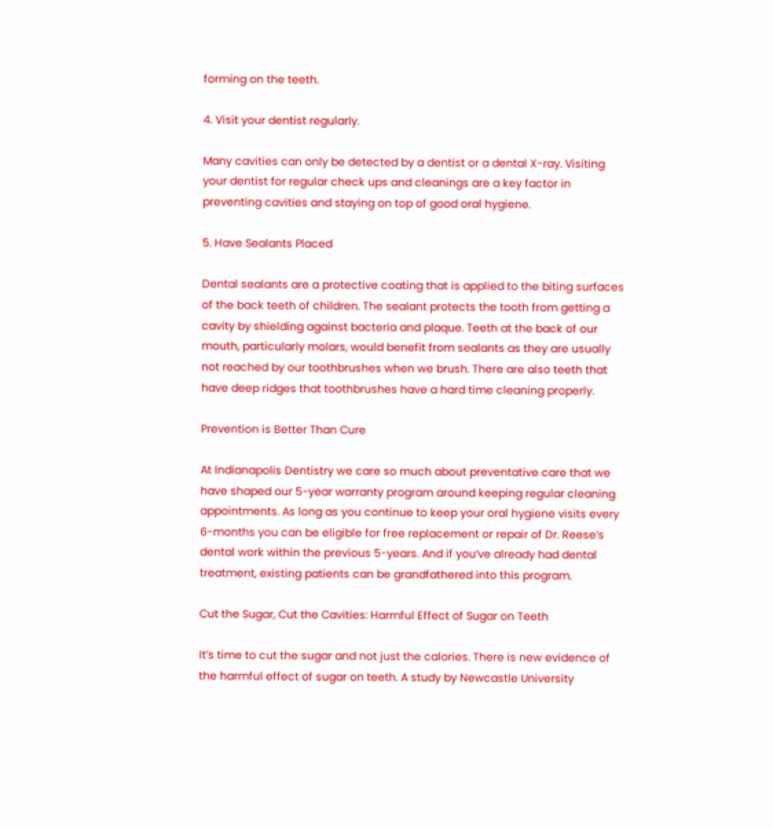forming on the teeth.

4. Visit your dentist regularly.

Many cavities can only be detected by a dentist or a dental X-ray. Visiting your dentist for regular check ups and cleanings are a key factor in preventing cavities and staying on top of good oral hygiene.

5. Have Sealants Placed

Dental sealants are a protective coating that is applied to the biting surfaces of the back teeth of children. The sealant protects the tooth from getting a cavity by shielding against bacteria and plaque. Teeth at the back of our mouth, particularly molars, would benefit from sealants as they are usually not reached by our toothbrushes when we brush. There are also teeth that have deep ridges that toothbrushes have a hard time cleaning properly.

Prevention is Better Than Cure

At Indianapolis Dentistry we care so much about preventative care that we have shaped our 5-year warranty program around keeping regular cleaning appointments. As long as you continue to keep your oral hygiene visits every 6-months you can be eligible for free replacement or repair of Dr. Reese’s dental work within the previous 5-years. And if you’ve already had dental treatment, existing patients can be grandfathered into this program.

Cut the Sugar, Cut the Cavities: Harmful Effect of Sugar on Teeth

It’s time to cut the sugar and not just the calories. There is new evidence of the harmful effect of sugar on teeth. A study by Newcastle University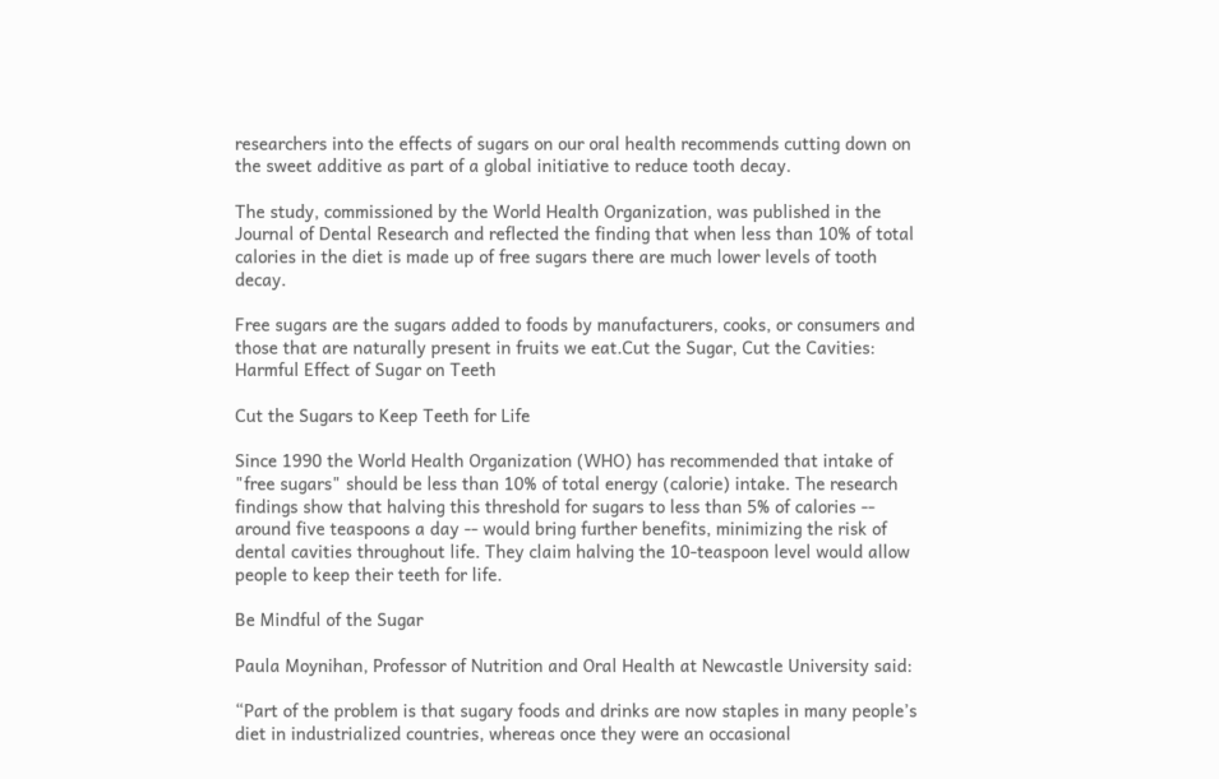researchers into the effects of sugars on our oral health recommends cutting down on the sweet additive as part of a global initiative to reduce tooth decay.

The study, commissioned by the World Health Organization, was published in the Journal of Dental Research and reflected the finding that when less than 10% of total calories in the diet is made up of free sugars there are much lower levels of tooth decay.

Free sugars are the sugars added to foods by manufacturers, cooks, or consumers and those that are naturally present in fruits we eat.Cut the Sugar, Cut the Cavities: Harmful Effect of Sugar on Teeth

Cut the Sugars to Keep Teeth for Life

Since 1990 the World Health Organization (WHO) has recommended that intake of "free sugars" should be less than 10% of total energy (calorie) intake. The research findings show that halving this threshold for sugars to less than 5% of calories -- around five teaspoons a day -- would bring further benefits, minimizing the risk of dental cavities throughout life. They claim halving the 10-teaspoon level would allow people to keep their teeth for life.

Be Mindful of the Sugar

Paula Moynihan, Professor of Nutrition and Oral Health at Newcastle University said:

“Part of the problem is that sugary foods and drinks are now staples in many people’s diet in industrialized countries, whereas once they were an occasional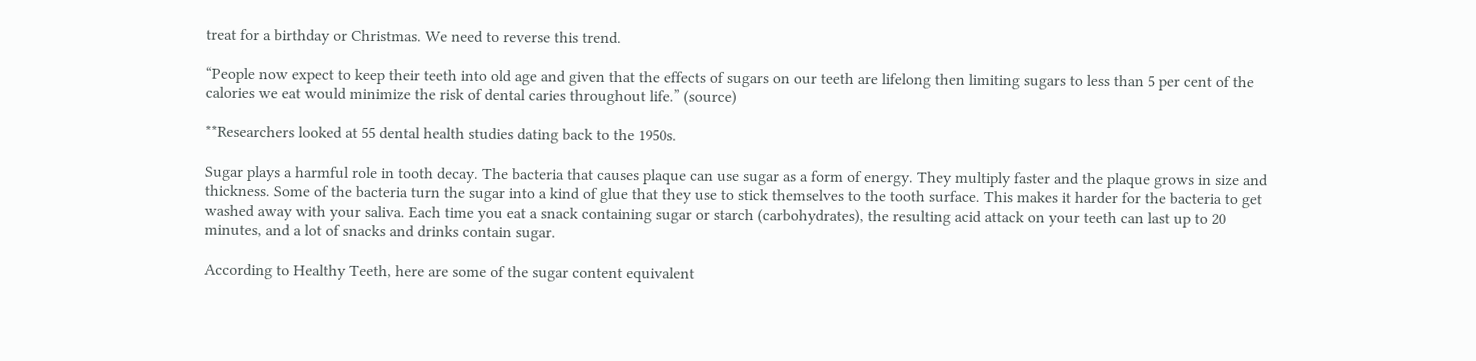treat for a birthday or Christmas. We need to reverse this trend.

“People now expect to keep their teeth into old age and given that the effects of sugars on our teeth are lifelong then limiting sugars to less than 5 per cent of the calories we eat would minimize the risk of dental caries throughout life.” (source)

**Researchers looked at 55 dental health studies dating back to the 1950s.

Sugar plays a harmful role in tooth decay. The bacteria that causes plaque can use sugar as a form of energy. They multiply faster and the plaque grows in size and thickness. Some of the bacteria turn the sugar into a kind of glue that they use to stick themselves to the tooth surface. This makes it harder for the bacteria to get washed away with your saliva. Each time you eat a snack containing sugar or starch (carbohydrates), the resulting acid attack on your teeth can last up to 20 minutes, and a lot of snacks and drinks contain sugar.

According to Healthy Teeth, here are some of the sugar content equivalent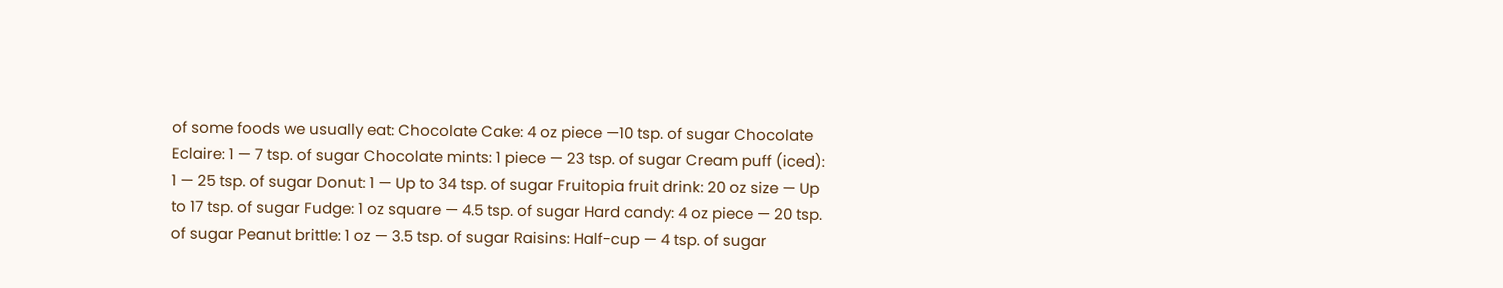of some foods we usually eat: Chocolate Cake: 4 oz piece —10 tsp. of sugar Chocolate Eclaire: 1 — 7 tsp. of sugar Chocolate mints: 1 piece — 23 tsp. of sugar Cream puff (iced): 1 — 25 tsp. of sugar Donut: 1 — Up to 34 tsp. of sugar Fruitopia fruit drink: 20 oz size — Up to 17 tsp. of sugar Fudge: 1 oz square — 4.5 tsp. of sugar Hard candy: 4 oz piece — 20 tsp. of sugar Peanut brittle: 1 oz — 3.5 tsp. of sugar Raisins: Half-cup — 4 tsp. of sugar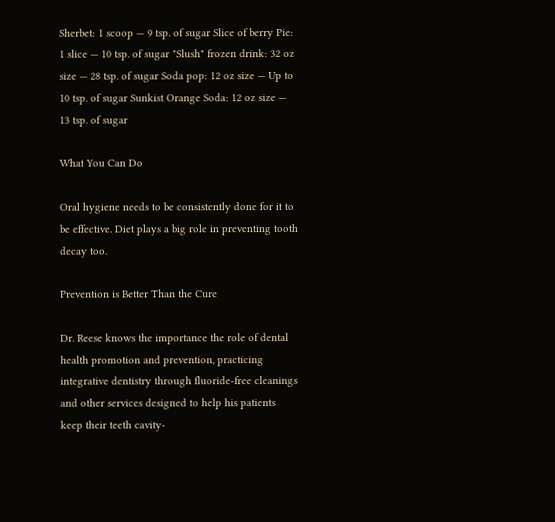Sherbet: 1 scoop — 9 tsp. of sugar Slice of berry Pie: 1 slice — 10 tsp. of sugar "Slush" frozen drink: 32 oz size — 28 tsp. of sugar Soda pop: 12 oz size — Up to 10 tsp. of sugar Sunkist Orange Soda: 12 oz size — 13 tsp. of sugar

What You Can Do

Oral hygiene needs to be consistently done for it to be effective. Diet plays a big role in preventing tooth decay too.

Prevention is Better Than the Cure

Dr. Reese knows the importance the role of dental health promotion and prevention, practicing integrative dentistry through fluoride-free cleanings and other services designed to help his patients keep their teeth cavity-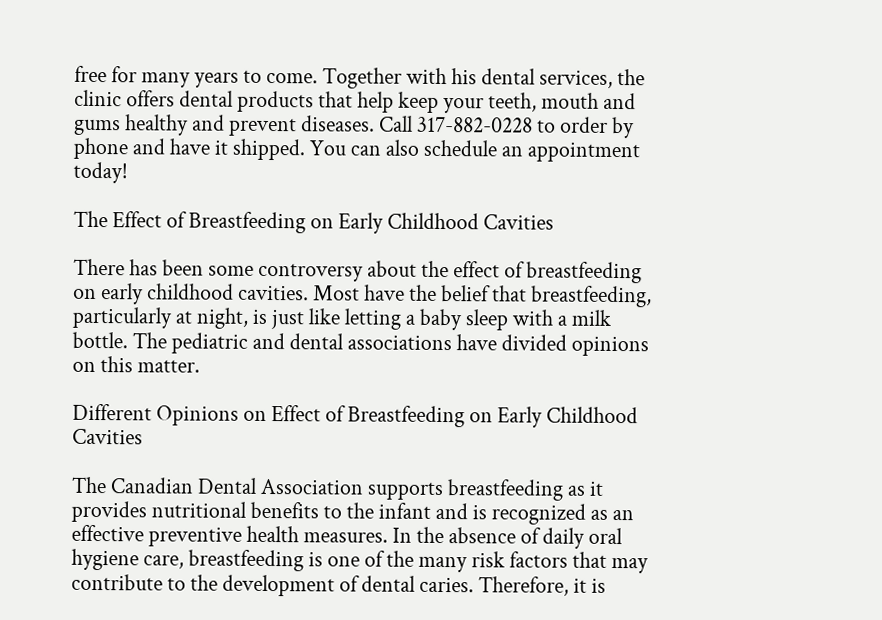free for many years to come. Together with his dental services, the clinic offers dental products that help keep your teeth, mouth and gums healthy and prevent diseases. Call 317-882-0228 to order by phone and have it shipped. You can also schedule an appointment today!

The Effect of Breastfeeding on Early Childhood Cavities

There has been some controversy about the effect of breastfeeding on early childhood cavities. Most have the belief that breastfeeding, particularly at night, is just like letting a baby sleep with a milk bottle. The pediatric and dental associations have divided opinions on this matter.

Different Opinions on Effect of Breastfeeding on Early Childhood Cavities

The Canadian Dental Association supports breastfeeding as it provides nutritional benefits to the infant and is recognized as an effective preventive health measures. In the absence of daily oral hygiene care, breastfeeding is one of the many risk factors that may contribute to the development of dental caries. Therefore, it is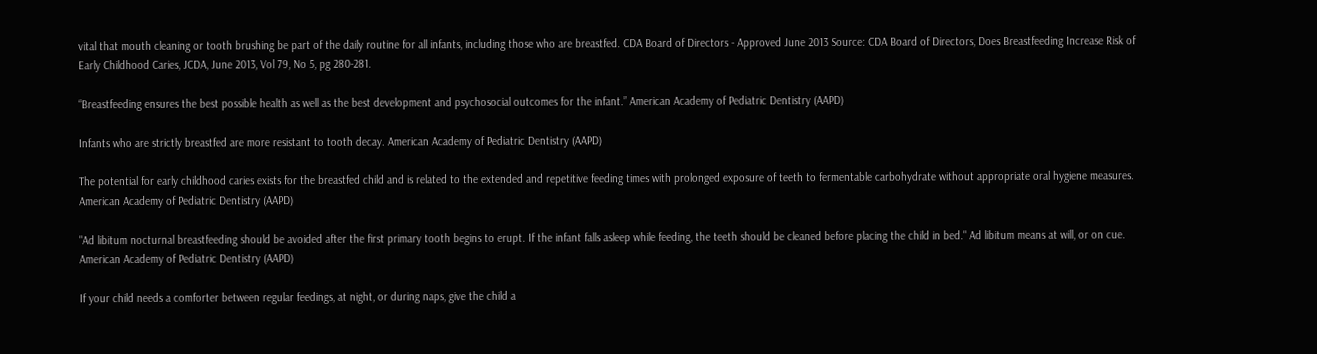vital that mouth cleaning or tooth brushing be part of the daily routine for all infants, including those who are breastfed. CDA Board of Directors - Approved June 2013 Source: CDA Board of Directors, Does Breastfeeding Increase Risk of Early Childhood Caries, JCDA, June 2013, Vol 79, No 5, pg 280-281.

“Breastfeeding ensures the best possible health as well as the best development and psychosocial outcomes for the infant.” American Academy of Pediatric Dentistry (AAPD)

Infants who are strictly breastfed are more resistant to tooth decay. American Academy of Pediatric Dentistry (AAPD)

The potential for early childhood caries exists for the breastfed child and is related to the extended and repetitive feeding times with prolonged exposure of teeth to fermentable carbohydrate without appropriate oral hygiene measures. American Academy of Pediatric Dentistry (AAPD)

"Ad libitum nocturnal breastfeeding should be avoided after the first primary tooth begins to erupt. If the infant falls asleep while feeding, the teeth should be cleaned before placing the child in bed." Ad libitum means at will, or on cue. American Academy of Pediatric Dentistry (AAPD)

If your child needs a comforter between regular feedings, at night, or during naps, give the child a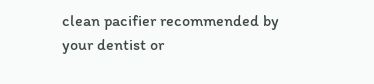clean pacifier recommended by your dentist or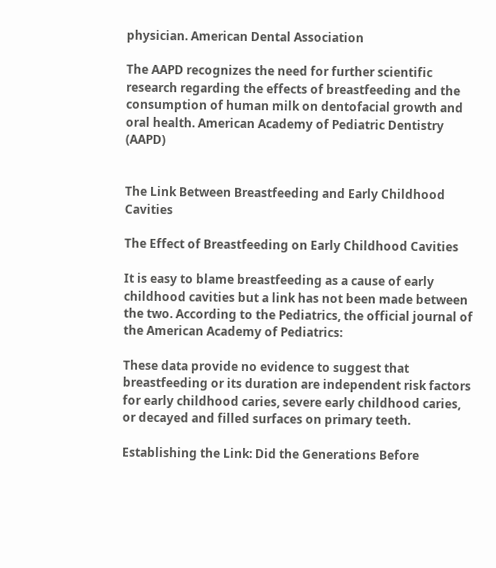physician. American Dental Association

The AAPD recognizes the need for further scientific research regarding the effects of breastfeeding and the consumption of human milk on dentofacial growth and oral health. American Academy of Pediatric Dentistry (AAPD)


The Link Between Breastfeeding and Early Childhood Cavities

The Effect of Breastfeeding on Early Childhood Cavities

It is easy to blame breastfeeding as a cause of early childhood cavities but a link has not been made between the two. According to the Pediatrics, the official journal of the American Academy of Pediatrics:

These data provide no evidence to suggest that breastfeeding or its duration are independent risk factors for early childhood caries, severe early childhood caries, or decayed and filled surfaces on primary teeth.

Establishing the Link: Did the Generations Before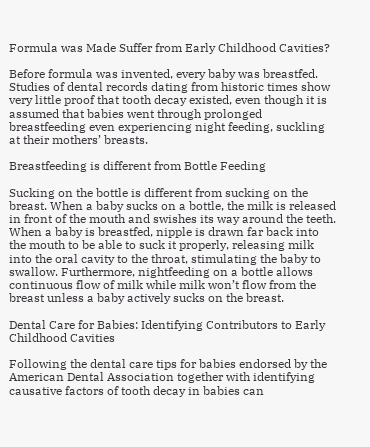Formula was Made Suffer from Early Childhood Cavities?

Before formula was invented, every baby was breastfed. Studies of dental records dating from historic times show very little proof that tooth decay existed, even though it is assumed that babies went through prolonged breastfeeding even experiencing night feeding, suckling at their mothers’ breasts.

Breastfeeding is different from Bottle Feeding

Sucking on the bottle is different from sucking on the breast. When a baby sucks on a bottle, the milk is released in front of the mouth and swishes its way around the teeth. When a baby is breastfed, nipple is drawn far back into the mouth to be able to suck it properly, releasing milk into the oral cavity to the throat, stimulating the baby to swallow. Furthermore, nightfeeding on a bottle allows continuous flow of milk while milk won’t flow from the breast unless a baby actively sucks on the breast.

Dental Care for Babies: Identifying Contributors to Early Childhood Cavities

Following the dental care tips for babies endorsed by the American Dental Association together with identifying causative factors of tooth decay in babies can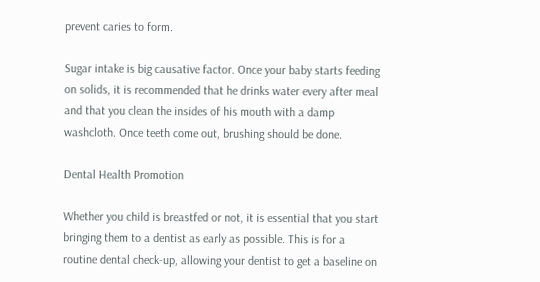prevent caries to form.

Sugar intake is big causative factor. Once your baby starts feeding on solids, it is recommended that he drinks water every after meal and that you clean the insides of his mouth with a damp washcloth. Once teeth come out, brushing should be done.

Dental Health Promotion

Whether you child is breastfed or not, it is essential that you start bringing them to a dentist as early as possible. This is for a routine dental check-up, allowing your dentist to get a baseline on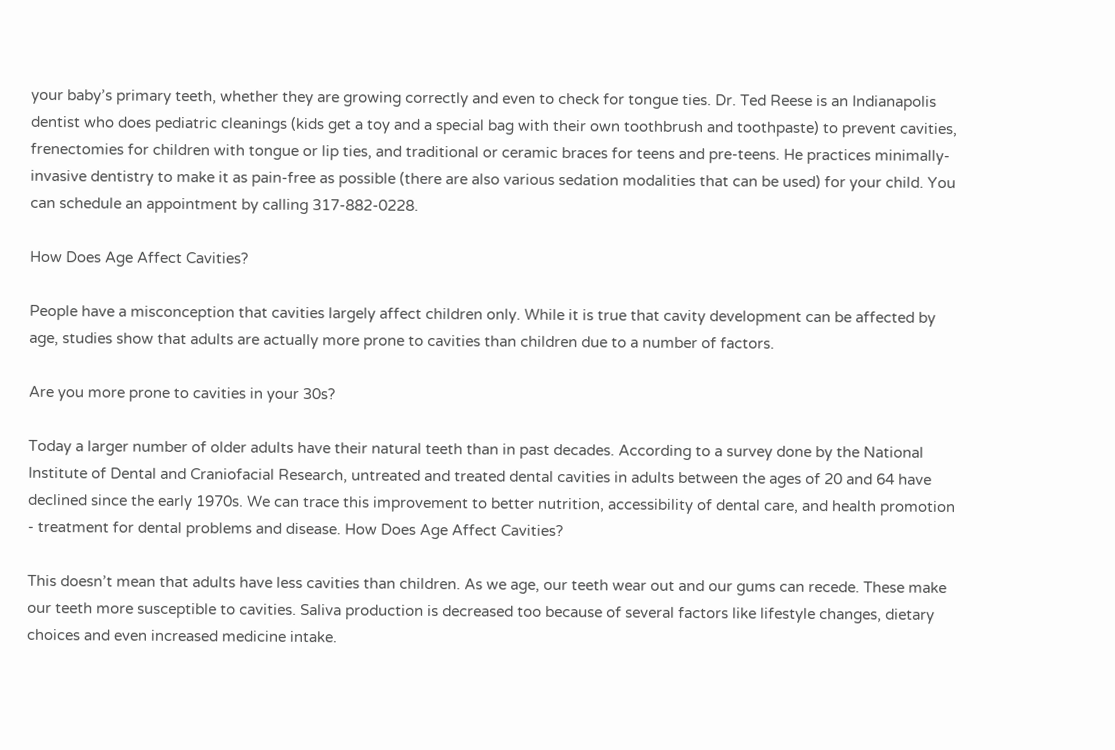your baby’s primary teeth, whether they are growing correctly and even to check for tongue ties. Dr. Ted Reese is an Indianapolis dentist who does pediatric cleanings (kids get a toy and a special bag with their own toothbrush and toothpaste) to prevent cavities, frenectomies for children with tongue or lip ties, and traditional or ceramic braces for teens and pre-teens. He practices minimally-invasive dentistry to make it as pain-free as possible (there are also various sedation modalities that can be used) for your child. You can schedule an appointment by calling 317-882-0228.

How Does Age Affect Cavities?

People have a misconception that cavities largely affect children only. While it is true that cavity development can be affected by age, studies show that adults are actually more prone to cavities than children due to a number of factors.

Are you more prone to cavities in your 30s?

Today a larger number of older adults have their natural teeth than in past decades. According to a survey done by the National Institute of Dental and Craniofacial Research, untreated and treated dental cavities in adults between the ages of 20 and 64 have declined since the early 1970s. We can trace this improvement to better nutrition, accessibility of dental care, and health promotion - treatment for dental problems and disease. How Does Age Affect Cavities?

This doesn’t mean that adults have less cavities than children. As we age, our teeth wear out and our gums can recede. These make our teeth more susceptible to cavities. Saliva production is decreased too because of several factors like lifestyle changes, dietary choices and even increased medicine intake.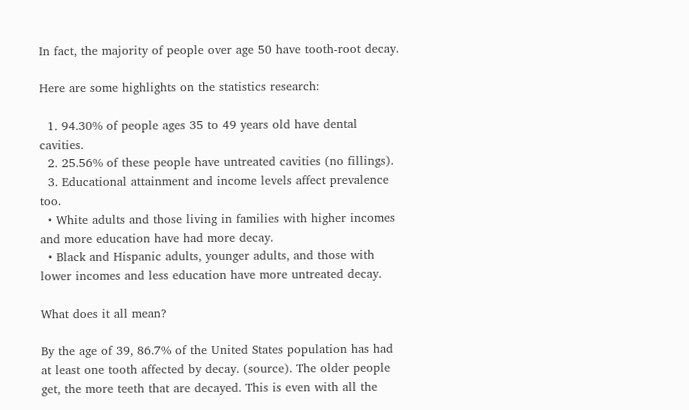In fact, the majority of people over age 50 have tooth-root decay.

Here are some highlights on the statistics research:

  1. 94.30% of people ages 35 to 49 years old have dental cavities.
  2. 25.56% of these people have untreated cavities (no fillings).
  3. Educational attainment and income levels affect prevalence too.
  • White adults and those living in families with higher incomes and more education have had more decay.
  • Black and Hispanic adults, younger adults, and those with lower incomes and less education have more untreated decay.

What does it all mean?

By the age of 39, 86.7% of the United States population has had at least one tooth affected by decay. (source). The older people get, the more teeth that are decayed. This is even with all the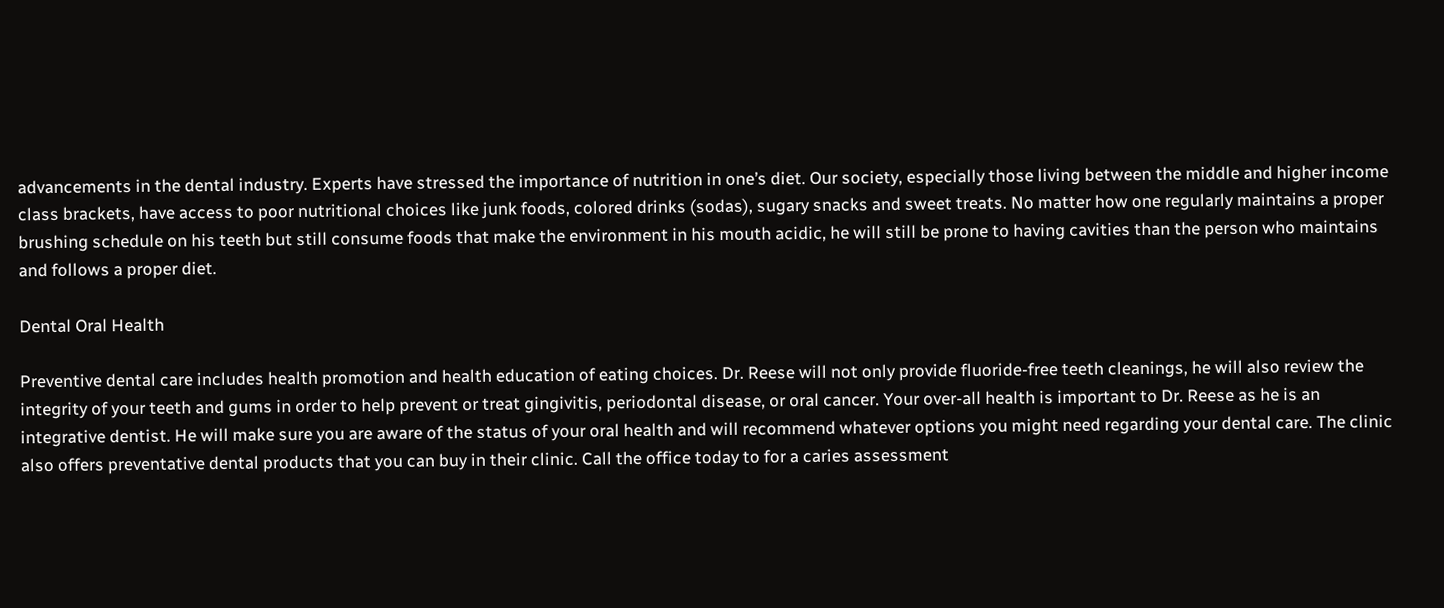advancements in the dental industry. Experts have stressed the importance of nutrition in one’s diet. Our society, especially those living between the middle and higher income class brackets, have access to poor nutritional choices like junk foods, colored drinks (sodas), sugary snacks and sweet treats. No matter how one regularly maintains a proper brushing schedule on his teeth but still consume foods that make the environment in his mouth acidic, he will still be prone to having cavities than the person who maintains and follows a proper diet.

Dental Oral Health

Preventive dental care includes health promotion and health education of eating choices. Dr. Reese will not only provide fluoride-free teeth cleanings, he will also review the integrity of your teeth and gums in order to help prevent or treat gingivitis, periodontal disease, or oral cancer. Your over-all health is important to Dr. Reese as he is an integrative dentist. He will make sure you are aware of the status of your oral health and will recommend whatever options you might need regarding your dental care. The clinic also offers preventative dental products that you can buy in their clinic. Call the office today to for a caries assessment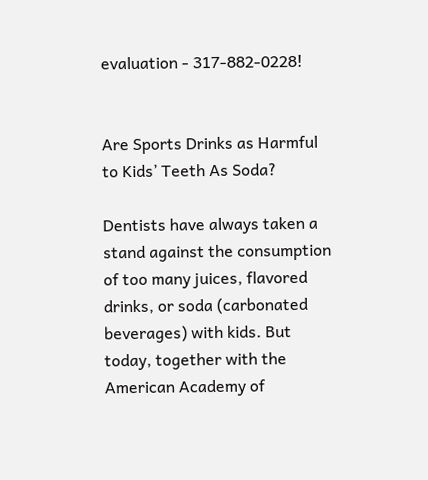evaluation - 317-882-0228!


Are Sports Drinks as Harmful to Kids’ Teeth As Soda?

Dentists have always taken a stand against the consumption of too many juices, flavored drinks, or soda (carbonated beverages) with kids. But today, together with the American Academy of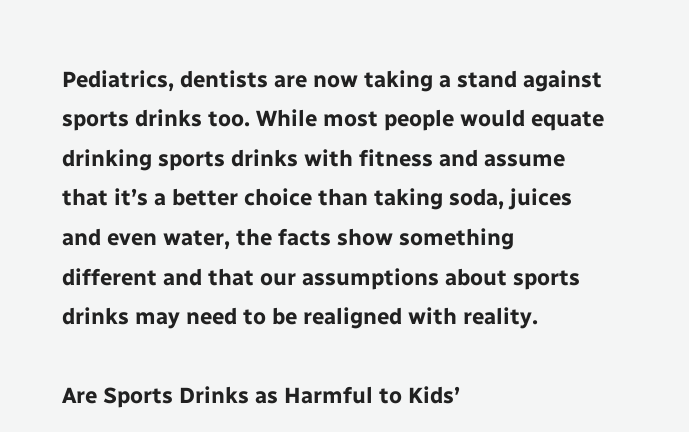Pediatrics, dentists are now taking a stand against sports drinks too. While most people would equate drinking sports drinks with fitness and assume that it’s a better choice than taking soda, juices and even water, the facts show something different and that our assumptions about sports drinks may need to be realigned with reality.

Are Sports Drinks as Harmful to Kids’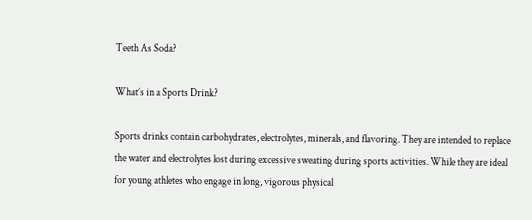Teeth As Soda?

What’s in a Sports Drink?

Sports drinks contain carbohydrates, electrolytes, minerals, and flavoring. They are intended to replace the water and electrolytes lost during excessive sweating during sports activities. While they are ideal for young athletes who engage in long, vigorous physical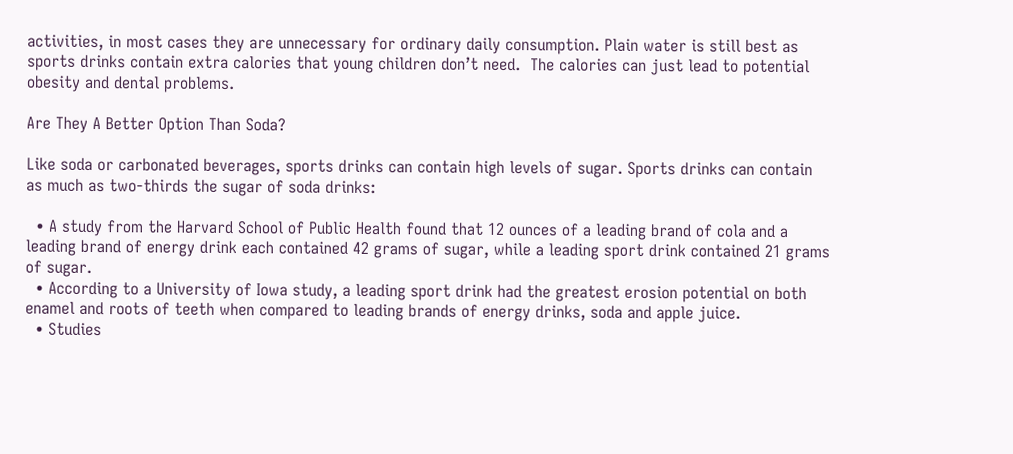activities, in most cases they are unnecessary for ordinary daily consumption. Plain water is still best as sports drinks contain extra calories that young children don’t need.  The calories can just lead to potential obesity and dental problems.

Are They A Better Option Than Soda?

Like soda or carbonated beverages, sports drinks can contain high levels of sugar. Sports drinks can contain as much as two-thirds the sugar of soda drinks:

  • A study from the Harvard School of Public Health found that 12 ounces of a leading brand of cola and a leading brand of energy drink each contained 42 grams of sugar, while a leading sport drink contained 21 grams of sugar.
  • According to a University of Iowa study, a leading sport drink had the greatest erosion potential on both enamel and roots of teeth when compared to leading brands of energy drinks, soda and apple juice.
  • Studies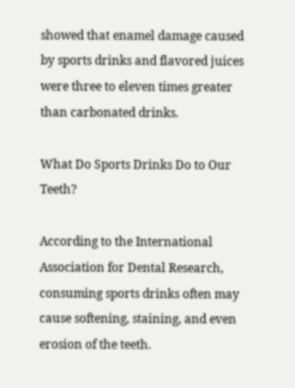showed that enamel damage caused by sports drinks and flavored juices were three to eleven times greater than carbonated drinks.

What Do Sports Drinks Do to Our Teeth?

According to the International Association for Dental Research, consuming sports drinks often may cause softening, staining, and even erosion of the teeth.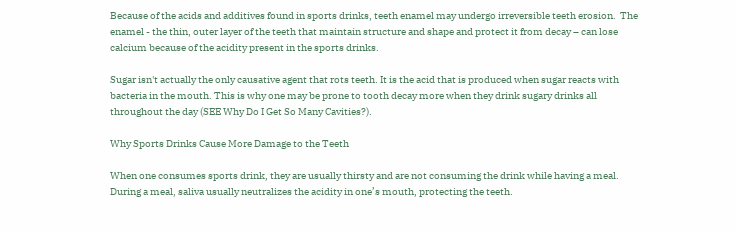Because of the acids and additives found in sports drinks, teeth enamel may undergo irreversible teeth erosion.  The enamel - the thin, outer layer of the teeth that maintain structure and shape and protect it from decay – can lose calcium because of the acidity present in the sports drinks.

Sugar isn't actually the only causative agent that rots teeth. It is the acid that is produced when sugar reacts with bacteria in the mouth. This is why one may be prone to tooth decay more when they drink sugary drinks all throughout the day (SEE Why Do I Get So Many Cavities?).

Why Sports Drinks Cause More Damage to the Teeth

When one consumes sports drink, they are usually thirsty and are not consuming the drink while having a meal. During a meal, saliva usually neutralizes the acidity in one’s mouth, protecting the teeth.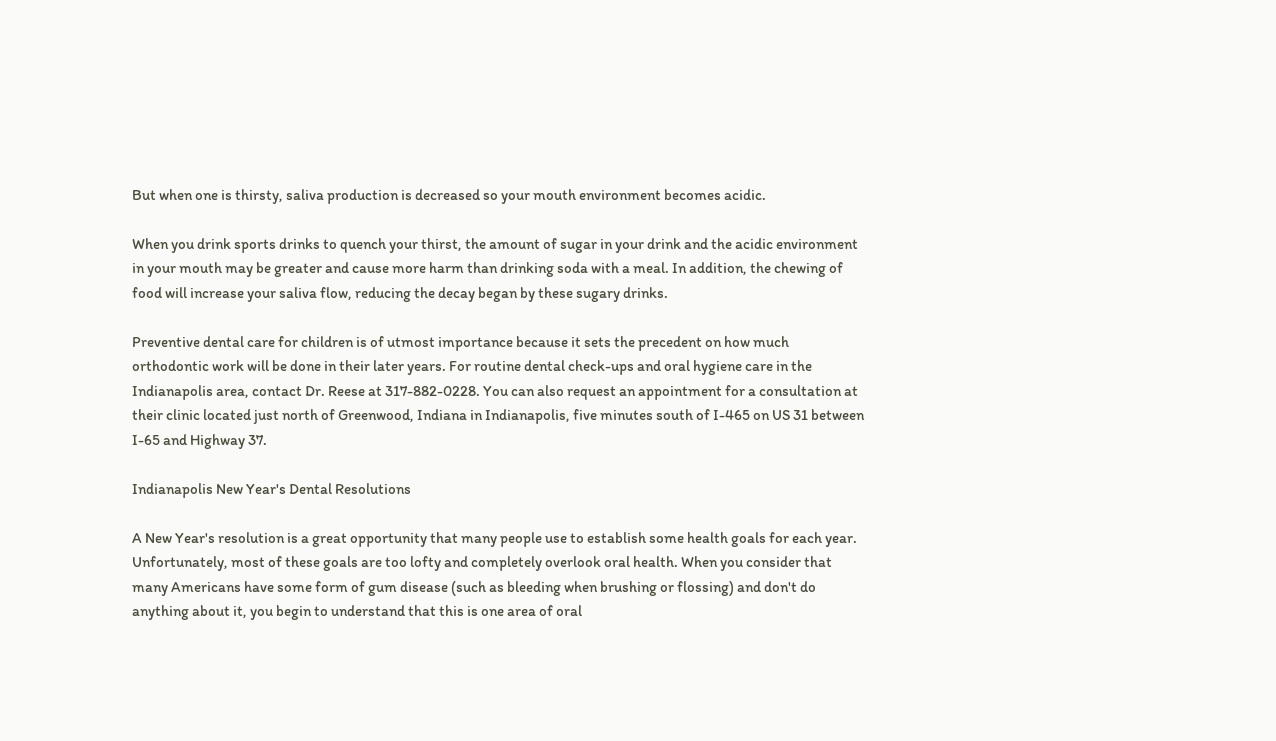But when one is thirsty, saliva production is decreased so your mouth environment becomes acidic.

When you drink sports drinks to quench your thirst, the amount of sugar in your drink and the acidic environment in your mouth may be greater and cause more harm than drinking soda with a meal. In addition, the chewing of food will increase your saliva flow, reducing the decay began by these sugary drinks.

Preventive dental care for children is of utmost importance because it sets the precedent on how much orthodontic work will be done in their later years. For routine dental check-ups and oral hygiene care in the Indianapolis area, contact Dr. Reese at 317-882-0228. You can also request an appointment for a consultation at their clinic located just north of Greenwood, Indiana in Indianapolis, five minutes south of I-465 on US 31 between I-65 and Highway 37.

Indianapolis New Year's Dental Resolutions

A New Year's resolution is a great opportunity that many people use to establish some health goals for each year. Unfortunately, most of these goals are too lofty and completely overlook oral health. When you consider that many Americans have some form of gum disease (such as bleeding when brushing or flossing) and don't do anything about it, you begin to understand that this is one area of oral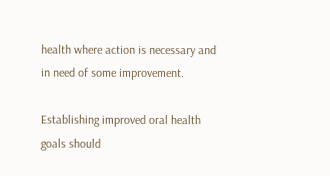health where action is necessary and in need of some improvement.

Establishing improved oral health goals should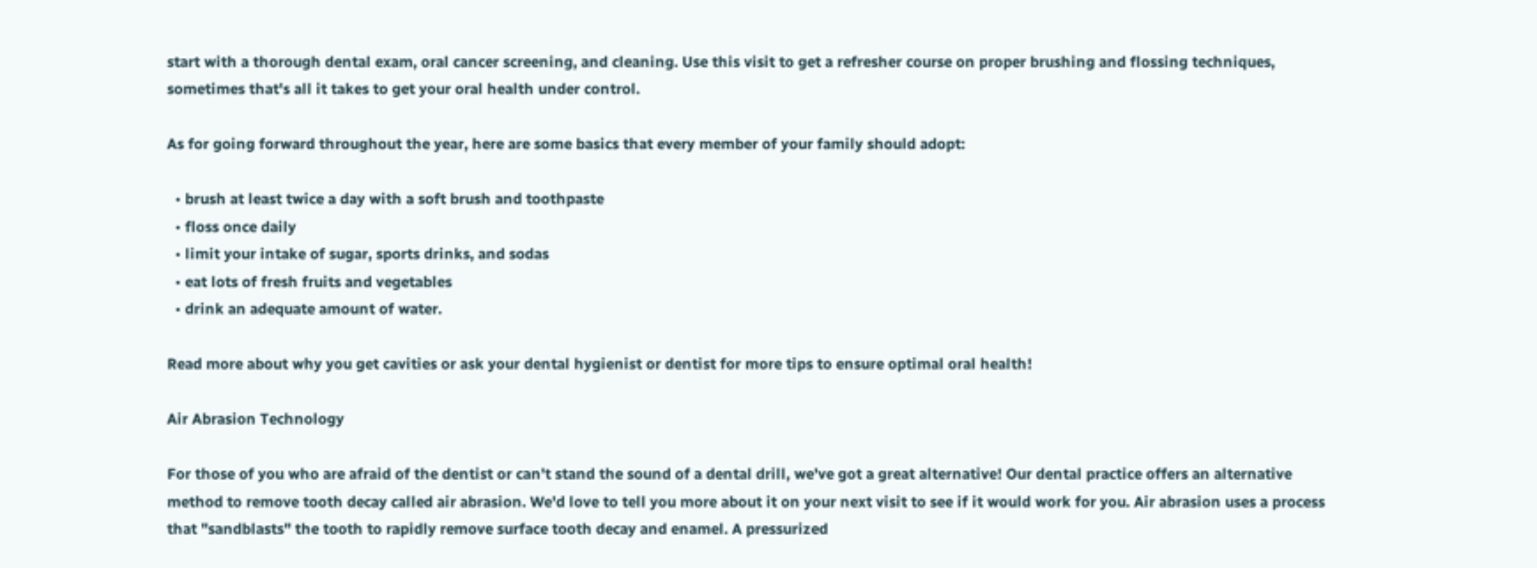start with a thorough dental exam, oral cancer screening, and cleaning. Use this visit to get a refresher course on proper brushing and flossing techniques, sometimes that's all it takes to get your oral health under control.

As for going forward throughout the year, here are some basics that every member of your family should adopt:

  • brush at least twice a day with a soft brush and toothpaste
  • floss once daily
  • limit your intake of sugar, sports drinks, and sodas
  • eat lots of fresh fruits and vegetables
  • drink an adequate amount of water.

Read more about why you get cavities or ask your dental hygienist or dentist for more tips to ensure optimal oral health!

Air Abrasion Technology

For those of you who are afraid of the dentist or can't stand the sound of a dental drill, we've got a great alternative! Our dental practice offers an alternative method to remove tooth decay called air abrasion. We'd love to tell you more about it on your next visit to see if it would work for you. Air abrasion uses a process that "sandblasts" the tooth to rapidly remove surface tooth decay and enamel. A pressurized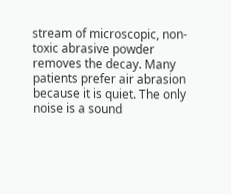stream of microscopic, non-toxic abrasive powder removes the decay. Many patients prefer air abrasion because it is quiet. The only noise is a sound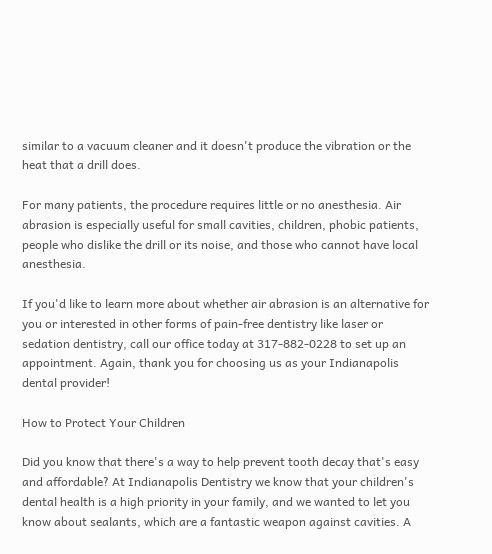similar to a vacuum cleaner and it doesn't produce the vibration or the heat that a drill does.

For many patients, the procedure requires little or no anesthesia. Air abrasion is especially useful for small cavities, children, phobic patients, people who dislike the drill or its noise, and those who cannot have local anesthesia.

If you'd like to learn more about whether air abrasion is an alternative for you or interested in other forms of pain-free dentistry like laser or sedation dentistry, call our office today at 317-882-0228 to set up an appointment. Again, thank you for choosing us as your Indianapolis dental provider!

How to Protect Your Children

Did you know that there's a way to help prevent tooth decay that's easy and affordable? At Indianapolis Dentistry we know that your children's dental health is a high priority in your family, and we wanted to let you know about sealants, which are a fantastic weapon against cavities. A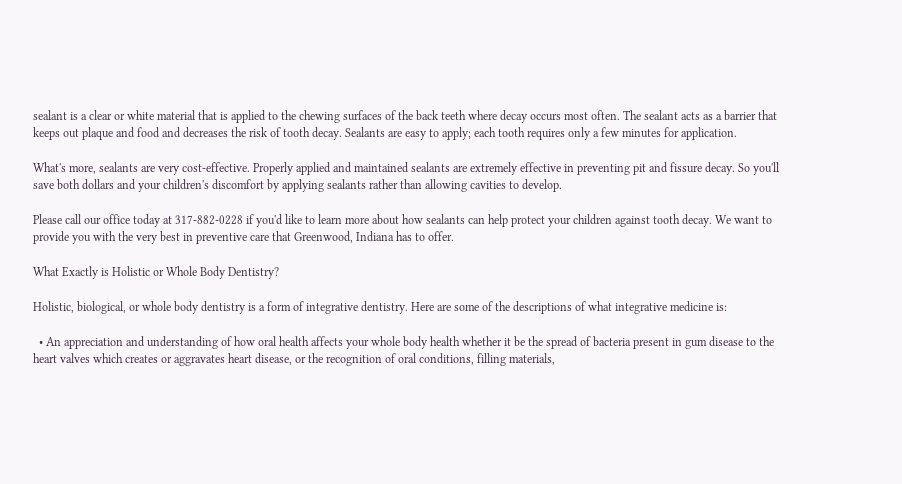sealant is a clear or white material that is applied to the chewing surfaces of the back teeth where decay occurs most often. The sealant acts as a barrier that keeps out plaque and food and decreases the risk of tooth decay. Sealants are easy to apply; each tooth requires only a few minutes for application.

What's more, sealants are very cost-effective. Properly applied and maintained sealants are extremely effective in preventing pit and fissure decay. So you'll save both dollars and your children's discomfort by applying sealants rather than allowing cavities to develop.

Please call our office today at 317-882-0228 if you'd like to learn more about how sealants can help protect your children against tooth decay. We want to provide you with the very best in preventive care that Greenwood, Indiana has to offer.

What Exactly is Holistic or Whole Body Dentistry?

Holistic, biological, or whole body dentistry is a form of integrative dentistry. Here are some of the descriptions of what integrative medicine is:

  • An appreciation and understanding of how oral health affects your whole body health whether it be the spread of bacteria present in gum disease to the heart valves which creates or aggravates heart disease, or the recognition of oral conditions, filling materials,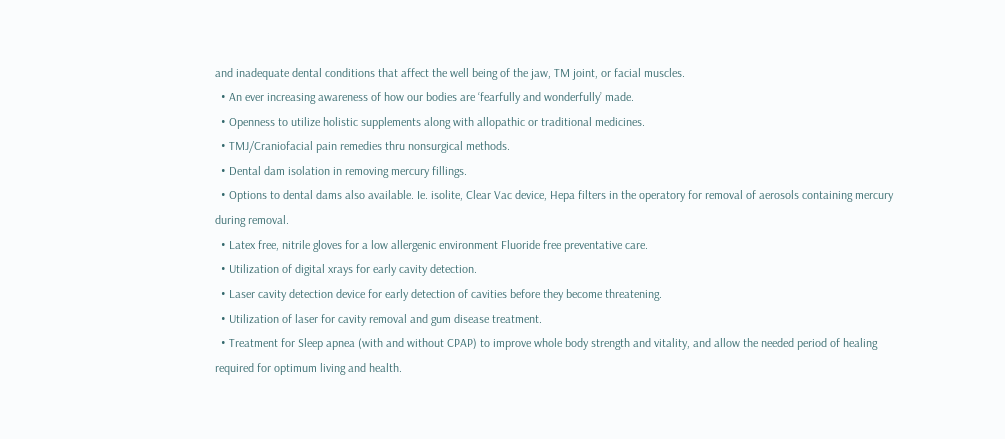and inadequate dental conditions that affect the well being of the jaw, TM joint, or facial muscles.
  • An ever increasing awareness of how our bodies are ‘fearfully and wonderfully’ made.
  • Openness to utilize holistic supplements along with allopathic or traditional medicines.
  • TMJ/Craniofacial pain remedies thru nonsurgical methods.
  • Dental dam isolation in removing mercury fillings.
  • Options to dental dams also available. Ie. isolite, Clear Vac device, Hepa filters in the operatory for removal of aerosols containing mercury during removal.
  • Latex free, nitrile gloves for a low allergenic environment Fluoride free preventative care.
  • Utilization of digital xrays for early cavity detection.
  • Laser cavity detection device for early detection of cavities before they become threatening.
  • Utilization of laser for cavity removal and gum disease treatment.
  • Treatment for Sleep apnea (with and without CPAP) to improve whole body strength and vitality, and allow the needed period of healing required for optimum living and health.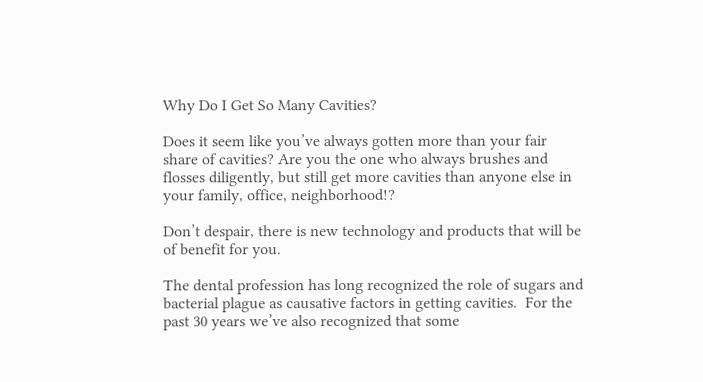Why Do I Get So Many Cavities?

Does it seem like you’ve always gotten more than your fair share of cavities? Are you the one who always brushes and flosses diligently, but still get more cavities than anyone else in your family, office, neighborhood!?

Don’t despair, there is new technology and products that will be of benefit for you.

The dental profession has long recognized the role of sugars and bacterial plague as causative factors in getting cavities.  For the past 30 years we’ve also recognized that some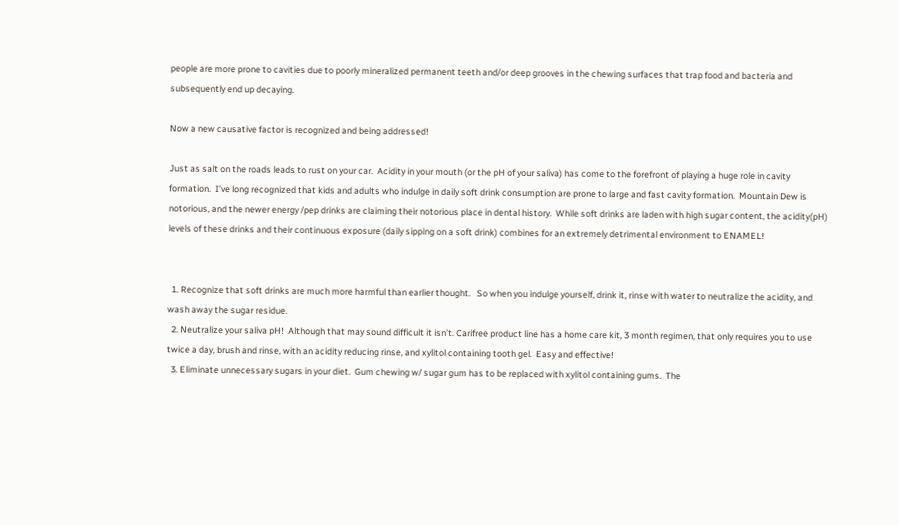people are more prone to cavities due to poorly mineralized permanent teeth and/or deep grooves in the chewing surfaces that trap food and bacteria and subsequently end up decaying.

Now a new causative factor is recognized and being addressed!

Just as salt on the roads leads to rust on your car.  Acidity in your mouth (or the pH of your saliva) has come to the forefront of playing a huge role in cavity formation.  I’ve long recognized that kids and adults who indulge in daily soft drink consumption are prone to large and fast cavity formation.  Mountain Dew is notorious, and the newer energy /pep drinks are claiming their notorious place in dental history.  While soft drinks are laden with high sugar content, the acidity(pH) levels of these drinks and their continuous exposure (daily sipping on a soft drink) combines for an extremely detrimental environment to ENAMEL!


  1. Recognize that soft drinks are much more harmful than earlier thought.   So when you indulge yourself, drink it, rinse with water to neutralize the acidity, and wash away the sugar residue.
  2. Neutralize your saliva pH!  Although that may sound difficult it isn’t. Carifree product line has a home care kit, 3 month regimen, that only requires you to use twice a day, brush and rinse, with an acidity reducing rinse, and xylitol containing tooth gel.  Easy and effective!
  3. Eliminate unnecessary sugars in your diet.  Gum chewing w/ sugar gum has to be replaced with xylitol containing gums.  The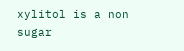xylitol is a non sugar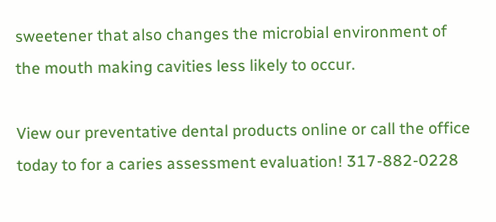sweetener that also changes the microbial environment of the mouth making cavities less likely to occur.

View our preventative dental products online or call the office today to for a caries assessment evaluation! 317-882-0228